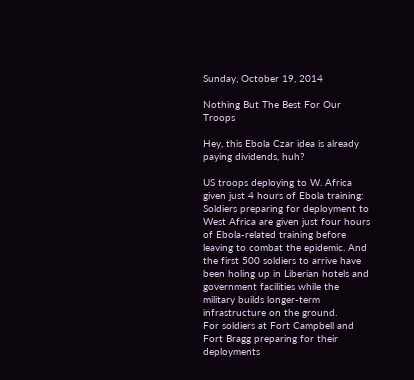Sunday, October 19, 2014

Nothing But The Best For Our Troops

Hey, this Ebola Czar idea is already paying dividends, huh?

US troops deploying to W. Africa given just 4 hours of Ebola training:
Soldiers preparing for deployment to West Africa are given just four hours of Ebola-related training before leaving to combat the epidemic. And the first 500 soldiers to arrive have been holing up in Liberian hotels and government facilities while the military builds longer-term infrastructure on the ground.
For soldiers at Fort Campbell and Fort Bragg preparing for their deployments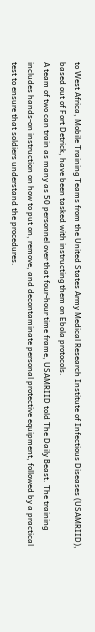to West Africa, Mobile Training Teams from the United States Army Medical Research Institute of Infectious Diseases (USAMRIID), based out of Fort Detrick, have been tasked with instructing them on Ebola protocols.
A team of two can train as many as 50 personnel over that four-hour time frame, USAMRIID told The Daily Beast. The training includes hands-on instruction on how to put on, remove, and decontaminate personal protective equipment, followed by a practical test to ensure that soldiers understand the procedures.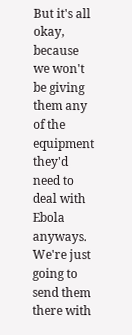But it's all okay, because we won't be giving them any of the equipment they'd need to deal with Ebola anyways. We're just going to send them there with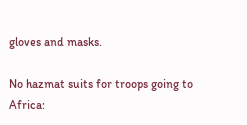gloves and masks.

No hazmat suits for troops going to Africa: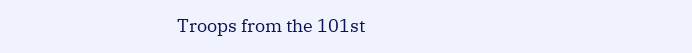Troops from the 101st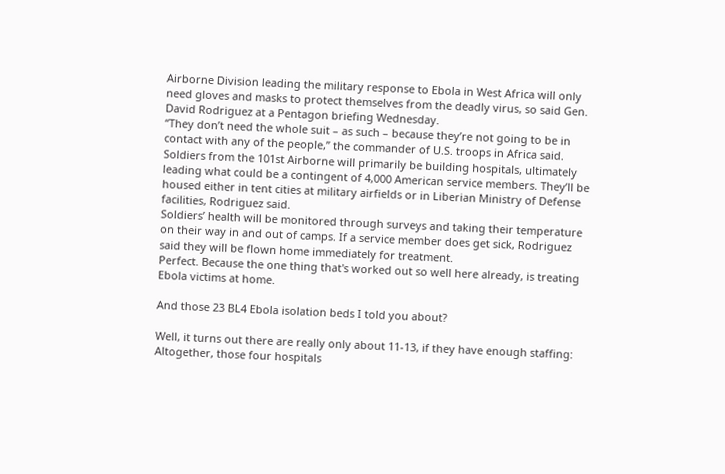Airborne Division leading the military response to Ebola in West Africa will only need gloves and masks to protect themselves from the deadly virus, so said Gen. David Rodriguez at a Pentagon briefing Wednesday.
“They don’t need the whole suit – as such – because they’re not going to be in contact with any of the people,” the commander of U.S. troops in Africa said.
Soldiers from the 101st Airborne will primarily be building hospitals, ultimately leading what could be a contingent of 4,000 American service members. They’ll be housed either in tent cities at military airfields or in Liberian Ministry of Defense facilities, Rodriguez said.
Soldiers’ health will be monitored through surveys and taking their temperature on their way in and out of camps. If a service member does get sick, Rodriguez said they will be flown home immediately for treatment.
Perfect. Because the one thing that's worked out so well here already, is treating Ebola victims at home.

And those 23 BL4 Ebola isolation beds I told you about?

Well, it turns out there are really only about 11-13, if they have enough staffing:
Altogether, those four hospitals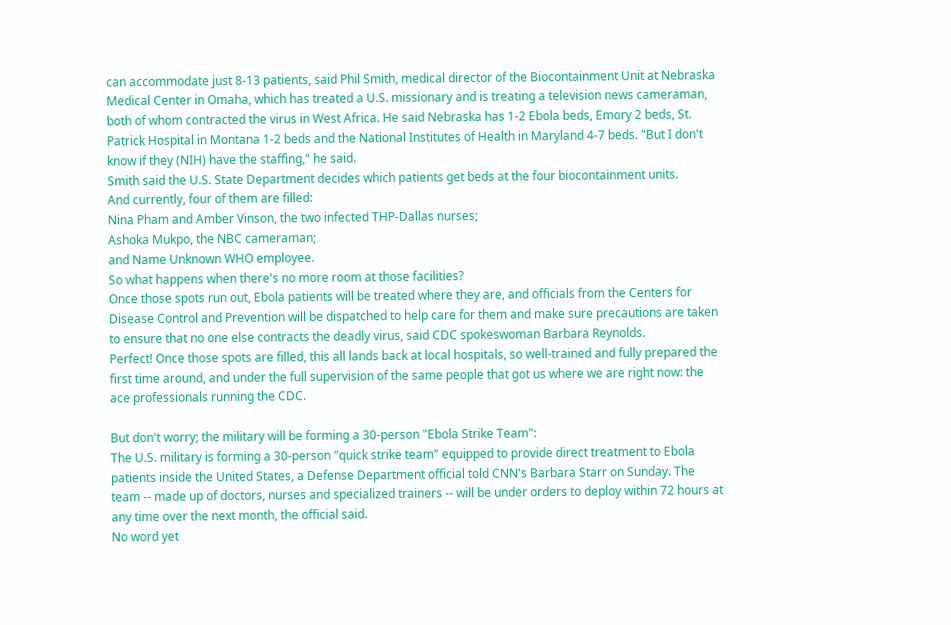can accommodate just 8-13 patients, said Phil Smith, medical director of the Biocontainment Unit at Nebraska Medical Center in Omaha, which has treated a U.S. missionary and is treating a television news cameraman, both of whom contracted the virus in West Africa. He said Nebraska has 1-2 Ebola beds, Emory 2 beds, St. Patrick Hospital in Montana 1-2 beds and the National Institutes of Health in Maryland 4-7 beds. "But I don't know if they (NIH) have the staffing," he said.
Smith said the U.S. State Department decides which patients get beds at the four biocontainment units.
And currently, four of them are filled:
Nina Pham and Amber Vinson, the two infected THP-Dallas nurses;
Ashoka Mukpo, the NBC cameraman;
and Name Unknown WHO employee.
So what happens when there's no more room at those facilities?
Once those spots run out, Ebola patients will be treated where they are, and officials from the Centers for Disease Control and Prevention will be dispatched to help care for them and make sure precautions are taken to ensure that no one else contracts the deadly virus, said CDC spokeswoman Barbara Reynolds.
Perfect! Once those spots are filled, this all lands back at local hospitals, so well-trained and fully prepared the first time around, and under the full supervision of the same people that got us where we are right now: the ace professionals running the CDC.

But don't worry; the military will be forming a 30-person "Ebola Strike Team":
The U.S. military is forming a 30-person "quick strike team" equipped to provide direct treatment to Ebola patients inside the United States, a Defense Department official told CNN's Barbara Starr on Sunday. The team -- made up of doctors, nurses and specialized trainers -- will be under orders to deploy within 72 hours at any time over the next month, the official said.
No word yet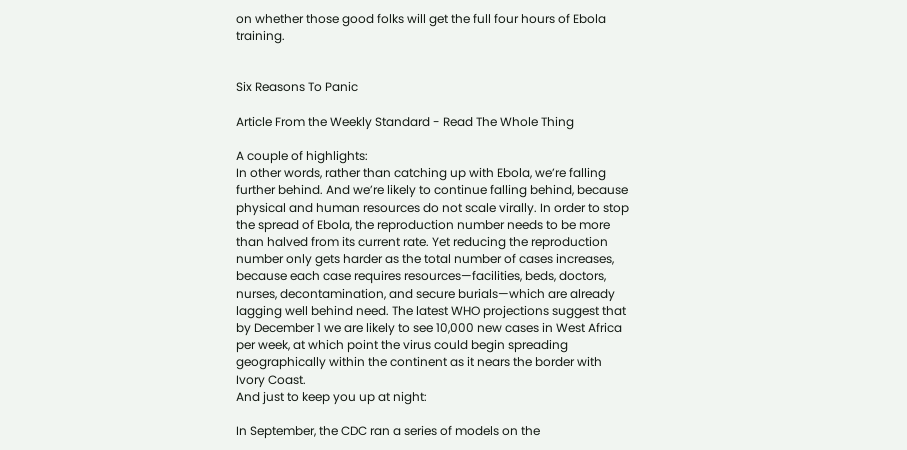on whether those good folks will get the full four hours of Ebola training.


Six Reasons To Panic

Article From the Weekly Standard - Read The Whole Thing

A couple of highlights:
In other words, rather than catching up with Ebola, we’re falling further behind. And we’re likely to continue falling behind, because physical and human resources do not scale virally. In order to stop the spread of Ebola, the reproduction number needs to be more than halved from its current rate. Yet reducing the reproduction number only gets harder as the total number of cases increases, because each case requires resources—facilities, beds, doctors, nurses, decontamination, and secure burials—which are already lagging well behind need. The latest WHO projections suggest that by December 1 we are likely to see 10,000 new cases in West Africa per week, at which point the virus could begin spreading geographically within the continent as it nears the border with Ivory Coast.
And just to keep you up at night:

In September, the CDC ran a series of models on the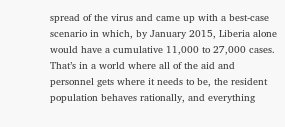spread of the virus and came up with a best-case scenario in which, by January 2015, Liberia alone would have a cumulative 11,000 to 27,000 cases. That’s in a world where all of the aid and personnel gets where it needs to be, the resident population behaves rationally, and everything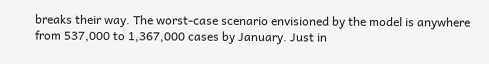breaks their way. The worst-case scenario envisioned by the model is anywhere from 537,000 to 1,367,000 cases by January. Just in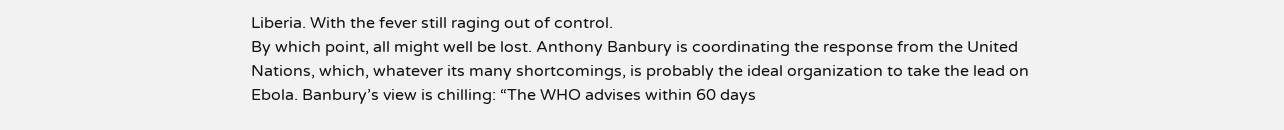Liberia. With the fever still raging out of control.
By which point, all might well be lost. Anthony Banbury is coordinating the response from the United Nations, which, whatever its many shortcomings, is probably the ideal organization to take the lead on Ebola. Banbury’s view is chilling: “The WHO advises within 60 days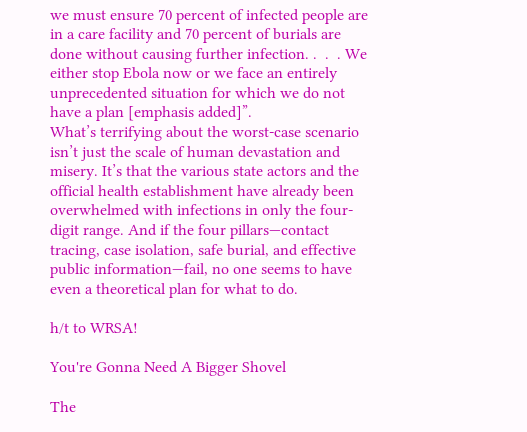we must ensure 70 percent of infected people are in a care facility and 70 percent of burials are done without causing further infection. .  .  . We either stop Ebola now or we face an entirely unprecedented situation for which we do not have a plan [emphasis added]”.
What’s terrifying about the worst-case scenario isn’t just the scale of human devastation and misery. It’s that the various state actors and the official health establishment have already been overwhelmed with infections in only the four-digit range. And if the four pillars—contact tracing, case isolation, safe burial, and effective public information—fail, no one seems to have even a theoretical plan for what to do.

h/t to WRSA!

You're Gonna Need A Bigger Shovel

The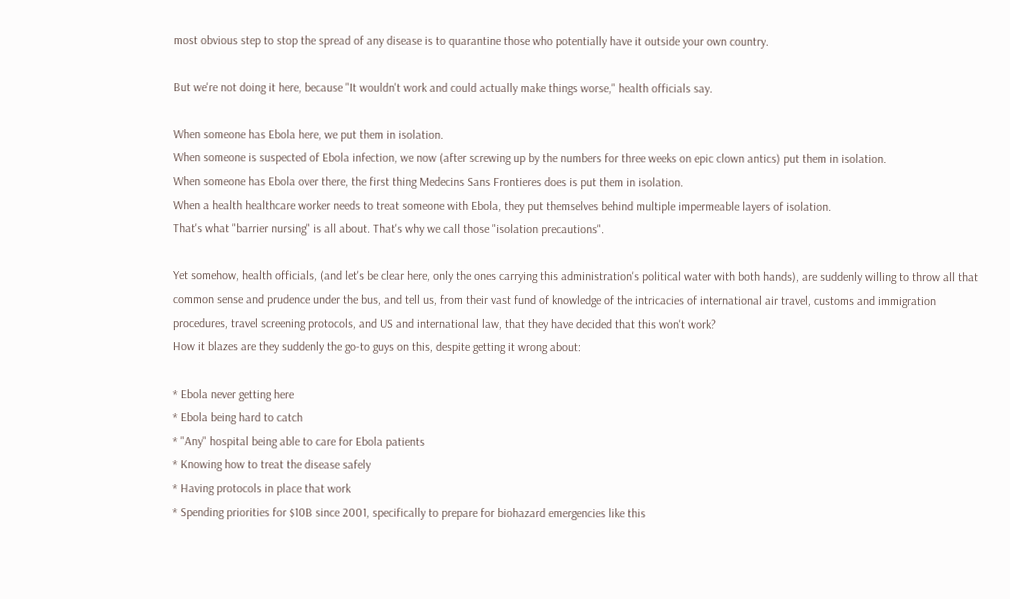most obvious step to stop the spread of any disease is to quarantine those who potentially have it outside your own country.

But we're not doing it here, because "It wouldn't work and could actually make things worse," health officials say.

When someone has Ebola here, we put them in isolation.
When someone is suspected of Ebola infection, we now (after screwing up by the numbers for three weeks on epic clown antics) put them in isolation.
When someone has Ebola over there, the first thing Medecins Sans Frontieres does is put them in isolation.
When a health healthcare worker needs to treat someone with Ebola, they put themselves behind multiple impermeable layers of isolation.
That's what "barrier nursing" is all about. That's why we call those "isolation precautions".

Yet somehow, health officials, (and let's be clear here, only the ones carrying this administration's political water with both hands), are suddenly willing to throw all that common sense and prudence under the bus, and tell us, from their vast fund of knowledge of the intricacies of international air travel, customs and immigration procedures, travel screening protocols, and US and international law, that they have decided that this won't work?
How it blazes are they suddenly the go-to guys on this, despite getting it wrong about:

* Ebola never getting here
* Ebola being hard to catch
* "Any" hospital being able to care for Ebola patients
* Knowing how to treat the disease safely
* Having protocols in place that work
* Spending priorities for $10B since 2001, specifically to prepare for biohazard emergencies like this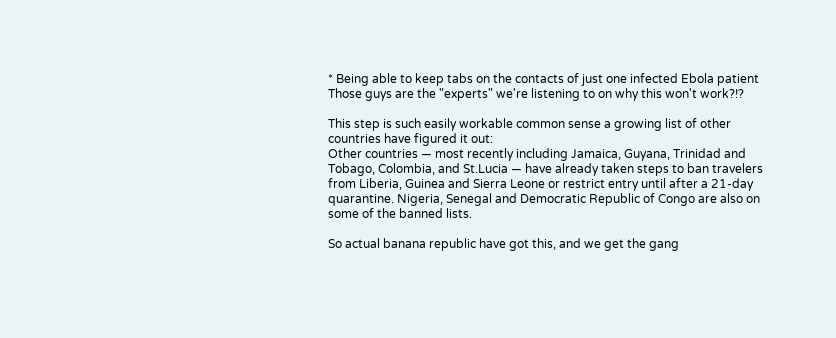* Being able to keep tabs on the contacts of just one infected Ebola patient
Those guys are the "experts" we're listening to on why this won't work?!?

This step is such easily workable common sense a growing list of other countries have figured it out:
Other countries — most recently including Jamaica, Guyana, Trinidad and Tobago, Colombia, and St.Lucia — have already taken steps to ban travelers from Liberia, Guinea and Sierra Leone or restrict entry until after a 21-day quarantine. Nigeria, Senegal and Democratic Republic of Congo are also on some of the banned lists.

So actual banana republic have got this, and we get the gang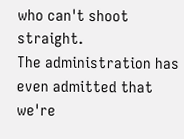who can't shoot straight.
The administration has even admitted that we're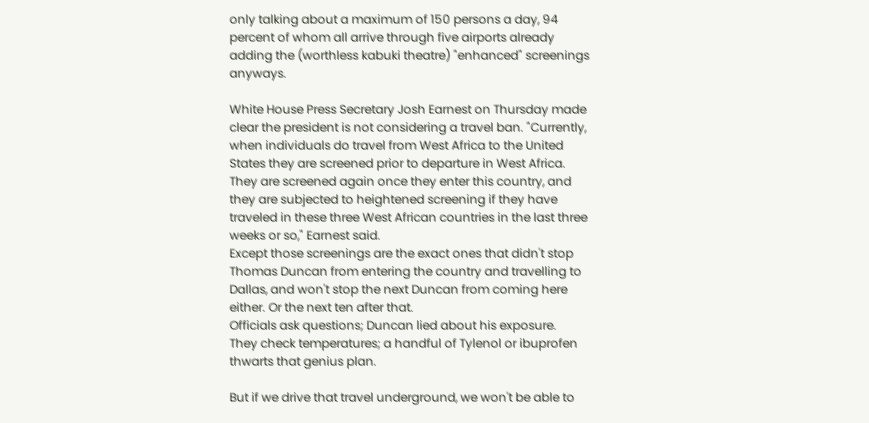only talking about a maximum of 150 persons a day, 94 percent of whom all arrive through five airports already adding the (worthless kabuki theatre) "enhanced" screenings anyways.

White House Press Secretary Josh Earnest on Thursday made clear the president is not considering a travel ban. "Currently, when individuals do travel from West Africa to the United States they are screened prior to departure in West Africa. They are screened again once they enter this country, and they are subjected to heightened screening if they have traveled in these three West African countries in the last three weeks or so," Earnest said.
Except those screenings are the exact ones that didn't stop Thomas Duncan from entering the country and travelling to Dallas, and won't stop the next Duncan from coming here either. Or the next ten after that.
Officials ask questions; Duncan lied about his exposure.
They check temperatures; a handful of Tylenol or ibuprofen thwarts that genius plan.

But if we drive that travel underground, we won't be able to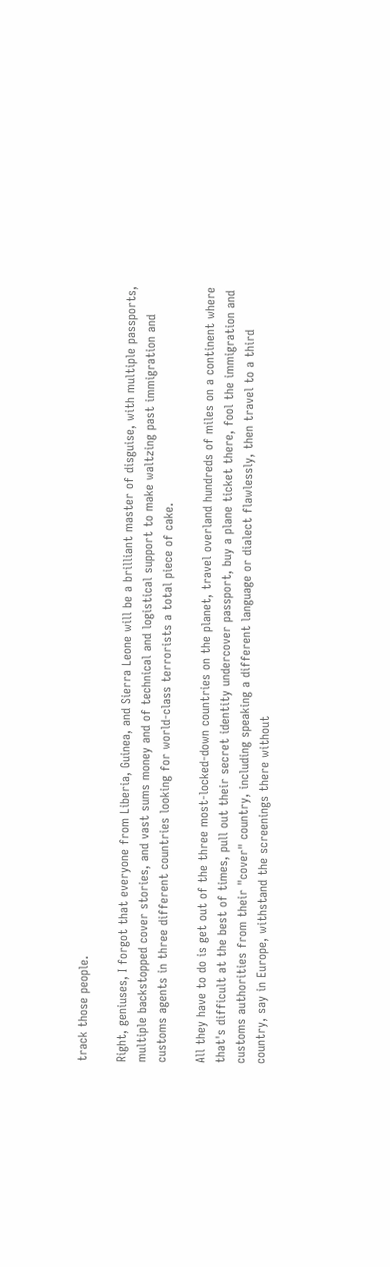track those people.

Right, geniuses, I forgot that everyone from Liberia, Guinea, and Sierra Leone will be a brilliant master of disguise, with multiple passports, multiple backstopped cover stories, and vast sums money and of technical and logistical support to make waltzing past immigration and customs agents in three different countries looking for world-class terrorists a total piece of cake.

All they have to do is get out of the three most-locked-down countries on the planet, travel overland hundreds of miles on a continent where that's difficult at the best of times, pull out their secret identity undercover passport, buy a plane ticket there, fool the immigration and customs authorities from their "cover" country, including speaking a different language or dialect flawlessly, then travel to a third country, say in Europe, withstand the screenings there without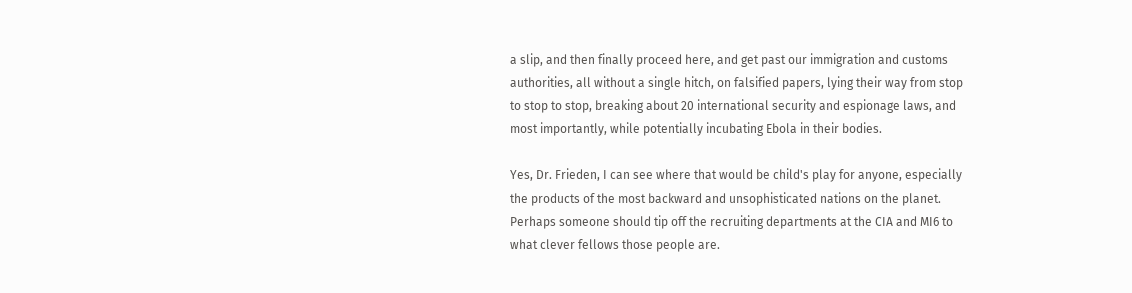a slip, and then finally proceed here, and get past our immigration and customs authorities, all without a single hitch, on falsified papers, lying their way from stop to stop to stop, breaking about 20 international security and espionage laws, and most importantly, while potentially incubating Ebola in their bodies.

Yes, Dr. Frieden, I can see where that would be child's play for anyone, especially the products of the most backward and unsophisticated nations on the planet. Perhaps someone should tip off the recruiting departments at the CIA and MI6 to what clever fellows those people are.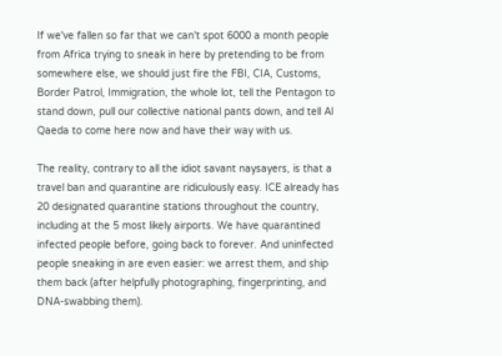If we've fallen so far that we can't spot 6000 a month people from Africa trying to sneak in here by pretending to be from somewhere else, we should just fire the FBI, CIA, Customs, Border Patrol, Immigration, the whole lot, tell the Pentagon to stand down, pull our collective national pants down, and tell Al Qaeda to come here now and have their way with us.

The reality, contrary to all the idiot savant naysayers, is that a travel ban and quarantine are ridiculously easy. ICE already has 20 designated quarantine stations throughout the country, including at the 5 most likely airports. We have quarantined infected people before, going back to forever. And uninfected people sneaking in are even easier: we arrest them, and ship them back (after helpfully photographing, fingerprinting, and DNA-swabbing them).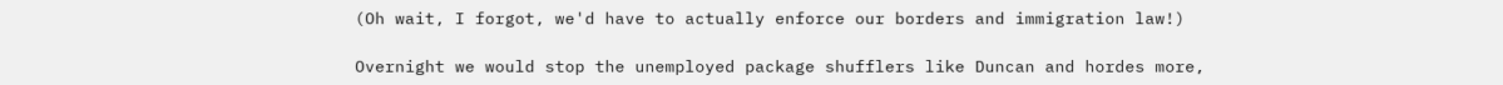(Oh wait, I forgot, we'd have to actually enforce our borders and immigration law!)

Overnight we would stop the unemployed package shufflers like Duncan and hordes more,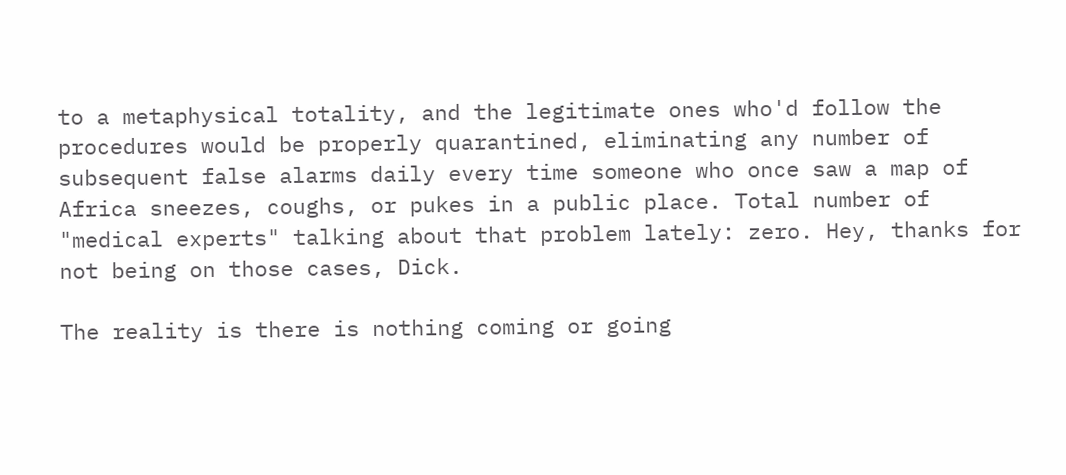to a metaphysical totality, and the legitimate ones who'd follow the procedures would be properly quarantined, eliminating any number of subsequent false alarms daily every time someone who once saw a map of Africa sneezes, coughs, or pukes in a public place. Total number of "medical experts" talking about that problem lately: zero. Hey, thanks for not being on those cases, Dick.

The reality is there is nothing coming or going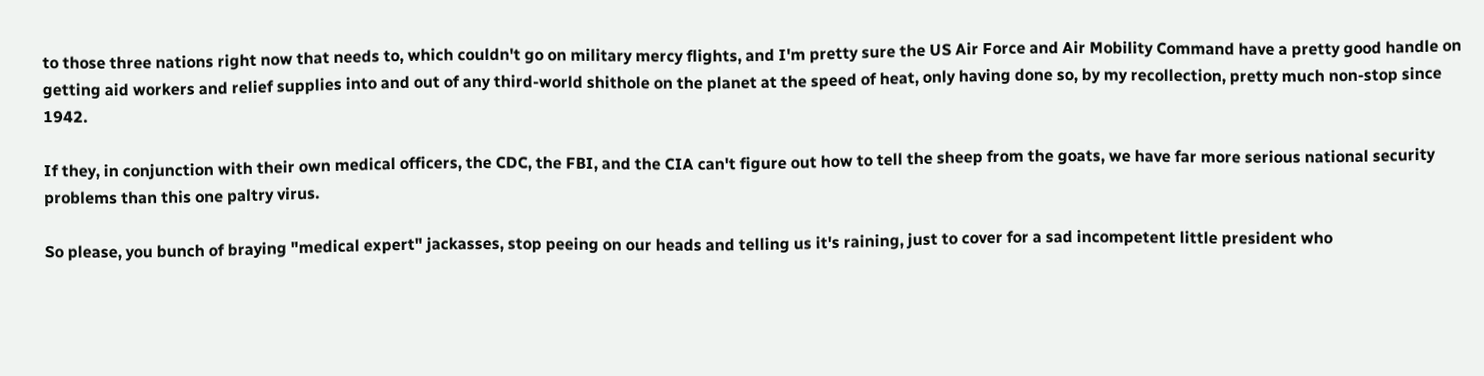to those three nations right now that needs to, which couldn't go on military mercy flights, and I'm pretty sure the US Air Force and Air Mobility Command have a pretty good handle on getting aid workers and relief supplies into and out of any third-world shithole on the planet at the speed of heat, only having done so, by my recollection, pretty much non-stop since 1942.

If they, in conjunction with their own medical officers, the CDC, the FBI, and the CIA can't figure out how to tell the sheep from the goats, we have far more serious national security problems than this one paltry virus.

So please, you bunch of braying "medical expert" jackasses, stop peeing on our heads and telling us it's raining, just to cover for a sad incompetent little president who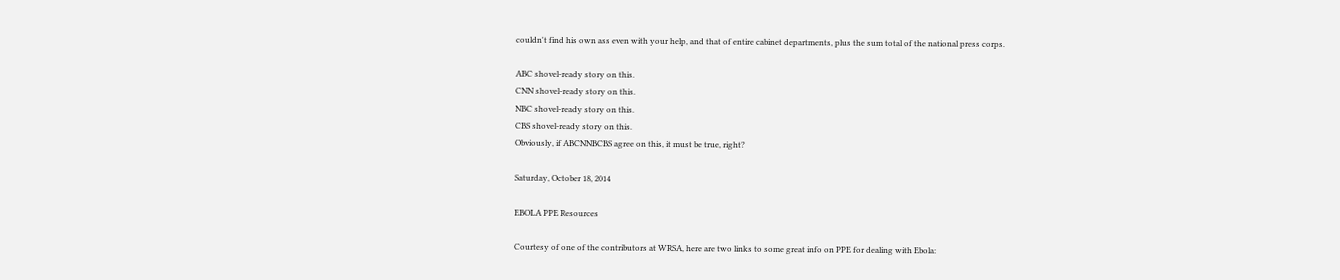couldn't find his own ass even with your help, and that of entire cabinet departments, plus the sum total of the national press corps.

ABC shovel-ready story on this.
CNN shovel-ready story on this.
NBC shovel-ready story on this.
CBS shovel-ready story on this.
Obviously, if ABCNNBCBS agree on this, it must be true, right?

Saturday, October 18, 2014

EBOLA PPE Resources

Courtesy of one of the contributors at WRSA, here are two links to some great info on PPE for dealing with Ebola: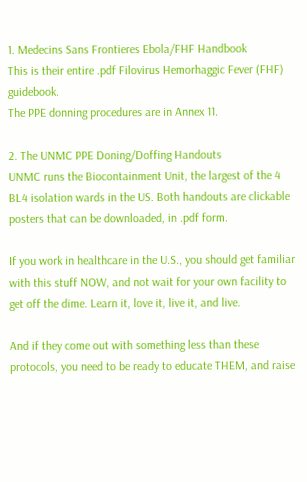1. Medecins Sans Frontieres Ebola/FHF Handbook
This is their entire .pdf Filovirus Hemorhaggic Fever (FHF) guidebook.
The PPE donning procedures are in Annex 11.

2. The UNMC PPE Doning/Doffing Handouts
UNMC runs the Biocontainment Unit, the largest of the 4 BL4 isolation wards in the US. Both handouts are clickable posters that can be downloaded, in .pdf form.

If you work in healthcare in the U.S., you should get familiar with this stuff NOW, and not wait for your own facility to get off the dime. Learn it, love it, live it, and live.

And if they come out with something less than these protocols, you need to be ready to educate THEM, and raise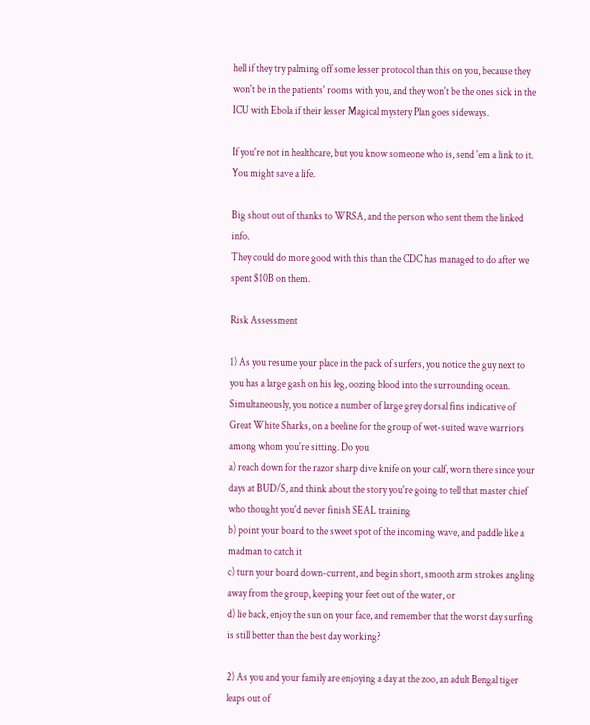hell if they try palming off some lesser protocol than this on you, because they won't be in the patients' rooms with you, and they won't be the ones sick in the ICU with Ebola if their lesser Magical mystery Plan goes sideways.

If you're not in healthcare, but you know someone who is, send 'em a link to it.
You might save a life.

Big shout out of thanks to WRSA, and the person who sent them the linked info.
They could do more good with this than the CDC has managed to do after we spent $10B on them.

Risk Assessment

1) As you resume your place in the pack of surfers, you notice the guy next to you has a large gash on his leg, oozing blood into the surrounding ocean. Simultaneously, you notice a number of large grey dorsal fins indicative of Great White Sharks, on a beeline for the group of wet-suited wave warriors among whom you're sitting. Do you
a) reach down for the razor sharp dive knife on your calf, worn there since your days at BUD/S, and think about the story you're going to tell that master chief who thought you'd never finish SEAL training
b) point your board to the sweet spot of the incoming wave, and paddle like a madman to catch it
c) turn your board down-current, and begin short, smooth arm strokes angling away from the group, keeping your feet out of the water, or
d) lie back, enjoy the sun on your face, and remember that the worst day surfing is still better than the best day working?

2) As you and your family are enjoying a day at the zoo, an adult Bengal tiger leaps out of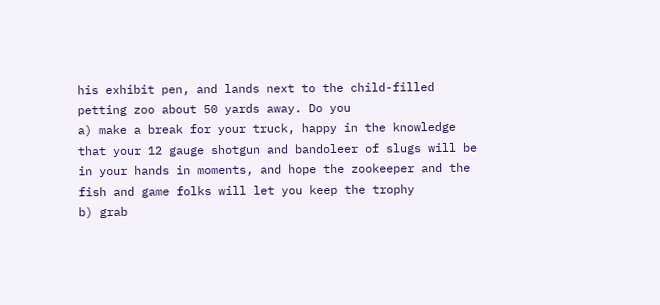his exhibit pen, and lands next to the child-filled petting zoo about 50 yards away. Do you
a) make a break for your truck, happy in the knowledge that your 12 gauge shotgun and bandoleer of slugs will be in your hands in moments, and hope the zookeeper and the fish and game folks will let you keep the trophy
b) grab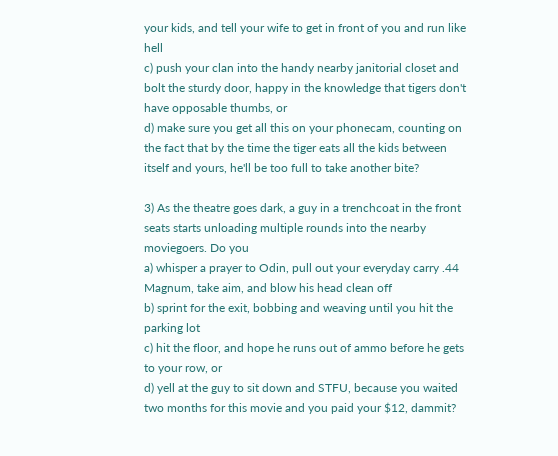your kids, and tell your wife to get in front of you and run like hell
c) push your clan into the handy nearby janitorial closet and bolt the sturdy door, happy in the knowledge that tigers don't have opposable thumbs, or
d) make sure you get all this on your phonecam, counting on the fact that by the time the tiger eats all the kids between itself and yours, he'll be too full to take another bite?

3) As the theatre goes dark, a guy in a trenchcoat in the front seats starts unloading multiple rounds into the nearby moviegoers. Do you
a) whisper a prayer to Odin, pull out your everyday carry .44 Magnum, take aim, and blow his head clean off
b) sprint for the exit, bobbing and weaving until you hit the parking lot
c) hit the floor, and hope he runs out of ammo before he gets to your row, or
d) yell at the guy to sit down and STFU, because you waited two months for this movie and you paid your $12, dammit?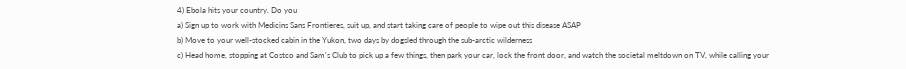4) Ebola hits your country. Do you
a) Sign up to work with Medicins Sans Frontieres, suit up, and start taking care of people to wipe out this disease ASAP
b) Move to your well-stocked cabin in the Yukon, two days by dogsled through the sub-arctic wilderness
c) Head home, stopping at Costco and Sam's Club to pick up a few things, then park your car, lock the front door, and watch the societal meltdown on TV, while calling your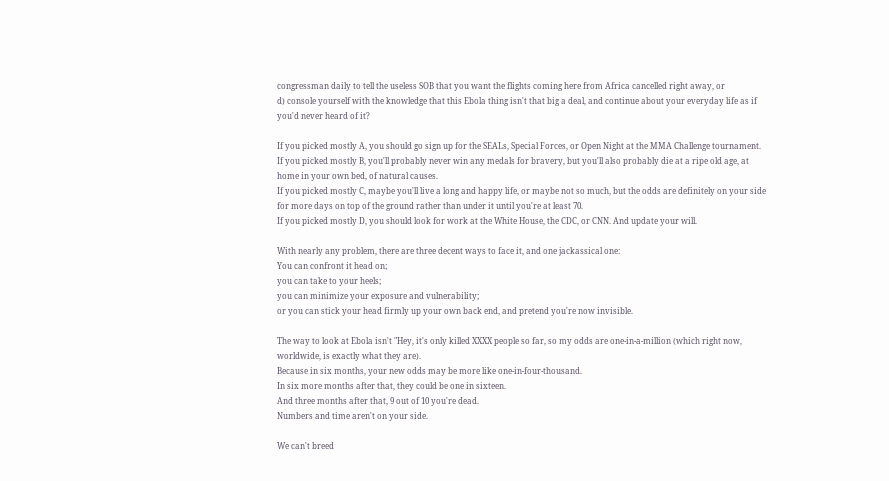congressman daily to tell the useless SOB that you want the flights coming here from Africa cancelled right away, or
d) console yourself with the knowledge that this Ebola thing isn't that big a deal, and continue about your everyday life as if you'd never heard of it?

If you picked mostly A, you should go sign up for the SEALs, Special Forces, or Open Night at the MMA Challenge tournament.
If you picked mostly B, you'll probably never win any medals for bravery, but you'll also probably die at a ripe old age, at home in your own bed, of natural causes.
If you picked mostly C, maybe you'll live a long and happy life, or maybe not so much, but the odds are definitely on your side for more days on top of the ground rather than under it until you're at least 70.
If you picked mostly D, you should look for work at the White House, the CDC, or CNN. And update your will.

With nearly any problem, there are three decent ways to face it, and one jackassical one:
You can confront it head on;
you can take to your heels;
you can minimize your exposure and vulnerability;
or you can stick your head firmly up your own back end, and pretend you're now invisible.

The way to look at Ebola isn't "Hey, it's only killed XXXX people so far, so my odds are one-in-a-million (which right now, worldwide, is exactly what they are).
Because in six months, your new odds may be more like one-in-four-thousand.
In six more months after that, they could be one in sixteen.
And three months after that, 9 out of 10 you're dead.
Numbers and time aren't on your side.

We can't breed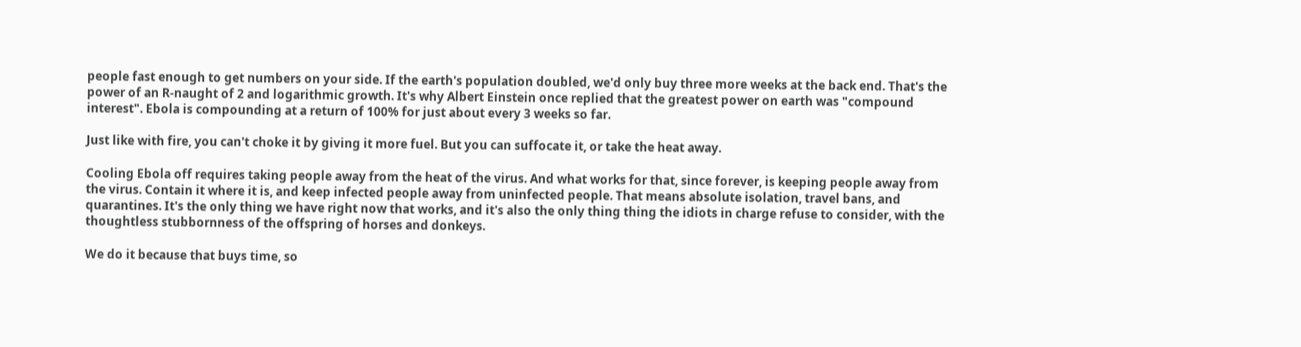people fast enough to get numbers on your side. If the earth's population doubled, we'd only buy three more weeks at the back end. That's the power of an R-naught of 2 and logarithmic growth. It's why Albert Einstein once replied that the greatest power on earth was "compound interest". Ebola is compounding at a return of 100% for just about every 3 weeks so far.

Just like with fire, you can't choke it by giving it more fuel. But you can suffocate it, or take the heat away.

Cooling Ebola off requires taking people away from the heat of the virus. And what works for that, since forever, is keeping people away from the virus. Contain it where it is, and keep infected people away from uninfected people. That means absolute isolation, travel bans, and quarantines. It's the only thing we have right now that works, and it's also the only thing thing the idiots in charge refuse to consider, with the thoughtless stubbornness of the offspring of horses and donkeys.

We do it because that buys time, so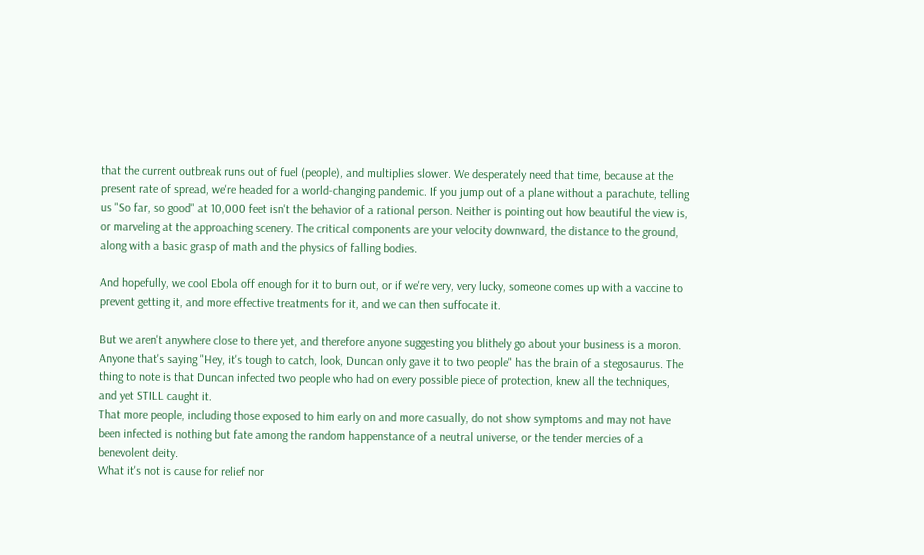that the current outbreak runs out of fuel (people), and multiplies slower. We desperately need that time, because at the present rate of spread, we're headed for a world-changing pandemic. If you jump out of a plane without a parachute, telling us "So far, so good" at 10,000 feet isn't the behavior of a rational person. Neither is pointing out how beautiful the view is, or marveling at the approaching scenery. The critical components are your velocity downward, the distance to the ground, along with a basic grasp of math and the physics of falling bodies.

And hopefully, we cool Ebola off enough for it to burn out, or if we're very, very lucky, someone comes up with a vaccine to prevent getting it, and more effective treatments for it, and we can then suffocate it.

But we aren't anywhere close to there yet, and therefore anyone suggesting you blithely go about your business is a moron. Anyone that's saying "Hey, it's tough to catch, look, Duncan only gave it to two people" has the brain of a stegosaurus. The thing to note is that Duncan infected two people who had on every possible piece of protection, knew all the techniques, and yet STILL caught it.
That more people, including those exposed to him early on and more casually, do not show symptoms and may not have been infected is nothing but fate among the random happenstance of a neutral universe, or the tender mercies of a benevolent deity.
What it's not is cause for relief nor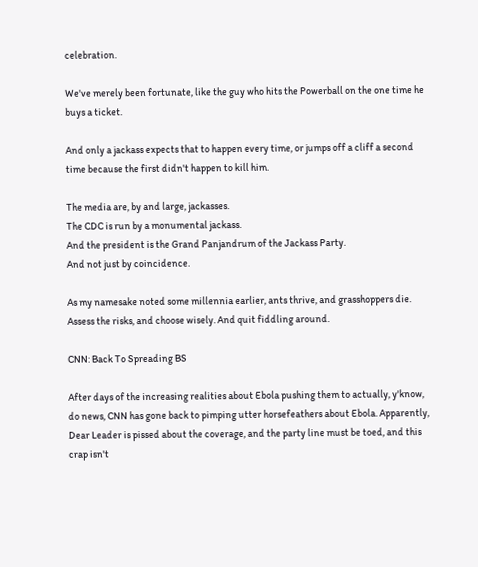celebration.

We've merely been fortunate, like the guy who hits the Powerball on the one time he buys a ticket.

And only a jackass expects that to happen every time, or jumps off a cliff a second time because the first didn't happen to kill him.

The media are, by and large, jackasses.
The CDC is run by a monumental jackass.
And the president is the Grand Panjandrum of the Jackass Party.
And not just by coincidence.

As my namesake noted some millennia earlier, ants thrive, and grasshoppers die.
Assess the risks, and choose wisely. And quit fiddling around.

CNN: Back To Spreading BS

After days of the increasing realities about Ebola pushing them to actually, y'know, do news, CNN has gone back to pimping utter horsefeathers about Ebola. Apparently, Dear Leader is pissed about the coverage, and the party line must be toed, and this crap isn't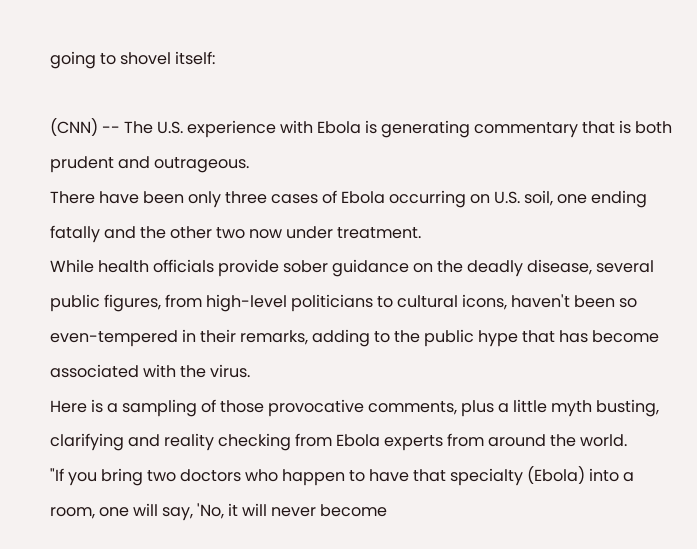going to shovel itself:

(CNN) -- The U.S. experience with Ebola is generating commentary that is both prudent and outrageous.
There have been only three cases of Ebola occurring on U.S. soil, one ending fatally and the other two now under treatment.
While health officials provide sober guidance on the deadly disease, several public figures, from high-level politicians to cultural icons, haven't been so even-tempered in their remarks, adding to the public hype that has become associated with the virus.
Here is a sampling of those provocative comments, plus a little myth busting, clarifying and reality checking from Ebola experts from around the world.
"If you bring two doctors who happen to have that specialty (Ebola) into a room, one will say, 'No, it will never become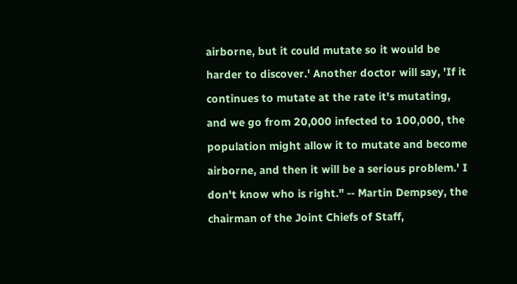airborne, but it could mutate so it would be harder to discover.' Another doctor will say, 'If it continues to mutate at the rate it's mutating, and we go from 20,000 infected to 100,000, the population might allow it to mutate and become airborne, and then it will be a serious problem.' I don't know who is right." -- Martin Dempsey, the chairman of the Joint Chiefs of Staff,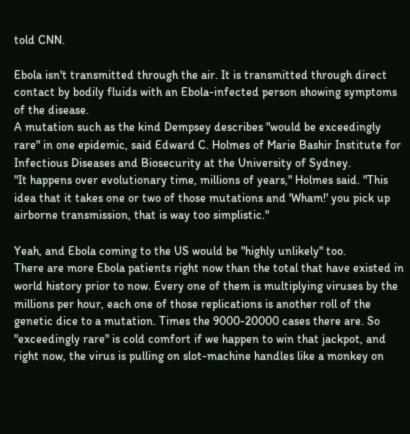told CNN.

Ebola isn't transmitted through the air. It is transmitted through direct contact by bodily fluids with an Ebola-infected person showing symptoms of the disease.
A mutation such as the kind Dempsey describes "would be exceedingly rare" in one epidemic, said Edward C. Holmes of Marie Bashir Institute for Infectious Diseases and Biosecurity at the University of Sydney.
"It happens over evolutionary time, millions of years," Holmes said. "This idea that it takes one or two of those mutations and 'Wham!' you pick up airborne transmission, that is way too simplistic."

Yeah, and Ebola coming to the US would be "highly unlikely" too.
There are more Ebola patients right now than the total that have existed in world history prior to now. Every one of them is multiplying viruses by the millions per hour, each one of those replications is another roll of the genetic dice to a mutation. Times the 9000-20000 cases there are. So "exceedingly rare" is cold comfort if we happen to win that jackpot, and right now, the virus is pulling on slot-machine handles like a monkey on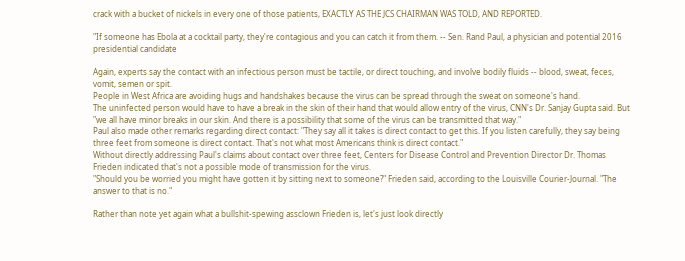crack with a bucket of nickels in every one of those patients, EXACTLY AS THE JCS CHAIRMAN WAS TOLD, AND REPORTED.

"If someone has Ebola at a cocktail party, they're contagious and you can catch it from them. -- Sen. Rand Paul, a physician and potential 2016 presidential candidate

Again, experts say the contact with an infectious person must be tactile, or direct touching, and involve bodily fluids -- blood, sweat, feces, vomit, semen or spit.
People in West Africa are avoiding hugs and handshakes because the virus can be spread through the sweat on someone's hand.
The uninfected person would have to have a break in the skin of their hand that would allow entry of the virus, CNN's Dr. Sanjay Gupta said. But "we all have minor breaks in our skin. And there is a possibility that some of the virus can be transmitted that way."
Paul also made other remarks regarding direct contact: "They say all it takes is direct contact to get this. If you listen carefully, they say being three feet from someone is direct contact. That's not what most Americans think is direct contact."
Without directly addressing Paul's claims about contact over three feet, Centers for Disease Control and Prevention Director Dr. Thomas Frieden indicated that's not a possible mode of transmission for the virus.
"Should you be worried you might have gotten it by sitting next to someone?" Frieden said, according to the Louisville Courier-Journal. "The answer to that is no."

Rather than note yet again what a bullshit-spewing assclown Frieden is, let's just look directly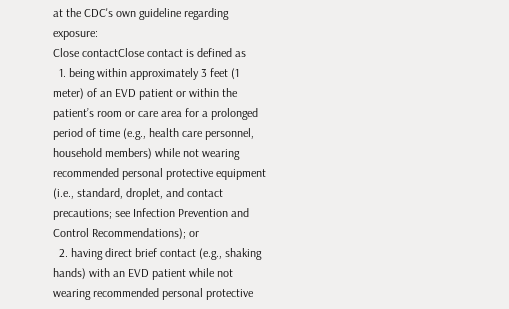at the CDC's own guideline regarding exposure:
Close contactClose contact is defined as
  1. being within approximately 3 feet (1 meter) of an EVD patient or within the patient’s room or care area for a prolonged period of time (e.g., health care personnel, household members) while not wearing recommended personal protective equipment (i.e., standard, droplet, and contact precautions; see Infection Prevention and Control Recommendations); or
  2. having direct brief contact (e.g., shaking hands) with an EVD patient while not wearing recommended personal protective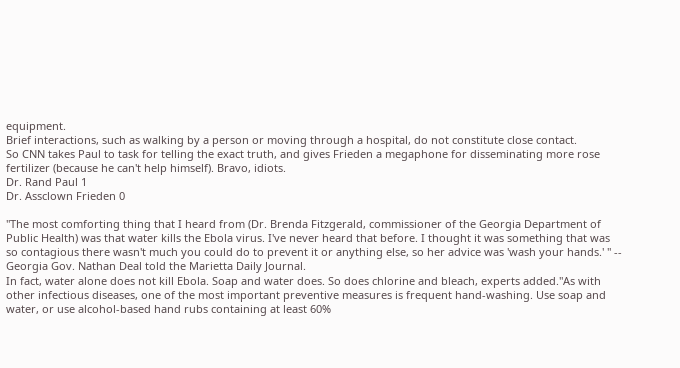equipment.
Brief interactions, such as walking by a person or moving through a hospital, do not constitute close contact.
So CNN takes Paul to task for telling the exact truth, and gives Frieden a megaphone for disseminating more rose fertilizer (because he can't help himself). Bravo, idiots.
Dr. Rand Paul 1
Dr. Assclown Frieden 0

"The most comforting thing that I heard from (Dr. Brenda Fitzgerald, commissioner of the Georgia Department of Public Health) was that water kills the Ebola virus. I've never heard that before. I thought it was something that was so contagious there wasn't much you could do to prevent it or anything else, so her advice was 'wash your hands.' " -- Georgia Gov. Nathan Deal told the Marietta Daily Journal.
In fact, water alone does not kill Ebola. Soap and water does. So does chlorine and bleach, experts added."As with other infectious diseases, one of the most important preventive measures is frequent hand-washing. Use soap and water, or use alcohol-based hand rubs containing at least 60%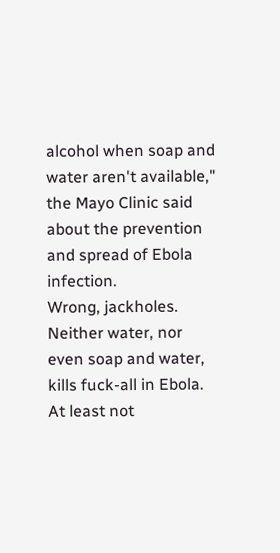alcohol when soap and water aren't available," the Mayo Clinic said about the prevention and spread of Ebola infection.
Wrong, jackholes. Neither water, nor even soap and water, kills fuck-all in Ebola. At least not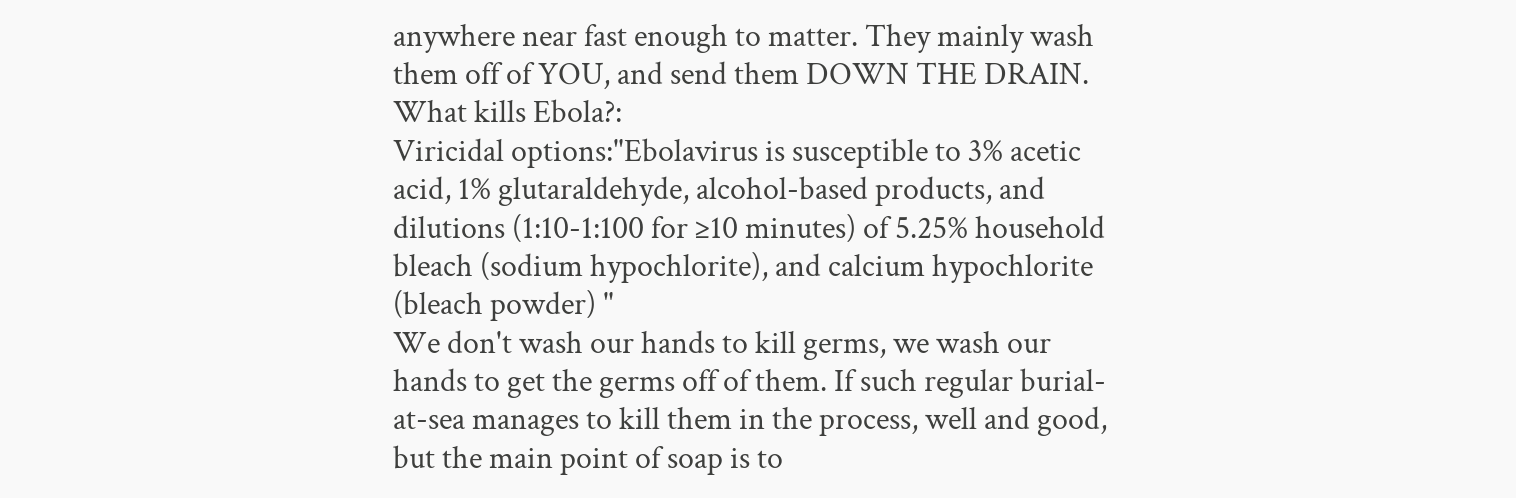anywhere near fast enough to matter. They mainly wash them off of YOU, and send them DOWN THE DRAIN.
What kills Ebola?:
Viricidal options:"Ebolavirus is susceptible to 3% acetic acid, 1% glutaraldehyde, alcohol-based products, and dilutions (1:10-1:100 for ≥10 minutes) of 5.25% household bleach (sodium hypochlorite), and calcium hypochlorite (bleach powder) "
We don't wash our hands to kill germs, we wash our hands to get the germs off of them. If such regular burial-at-sea manages to kill them in the process, well and good, but the main point of soap is to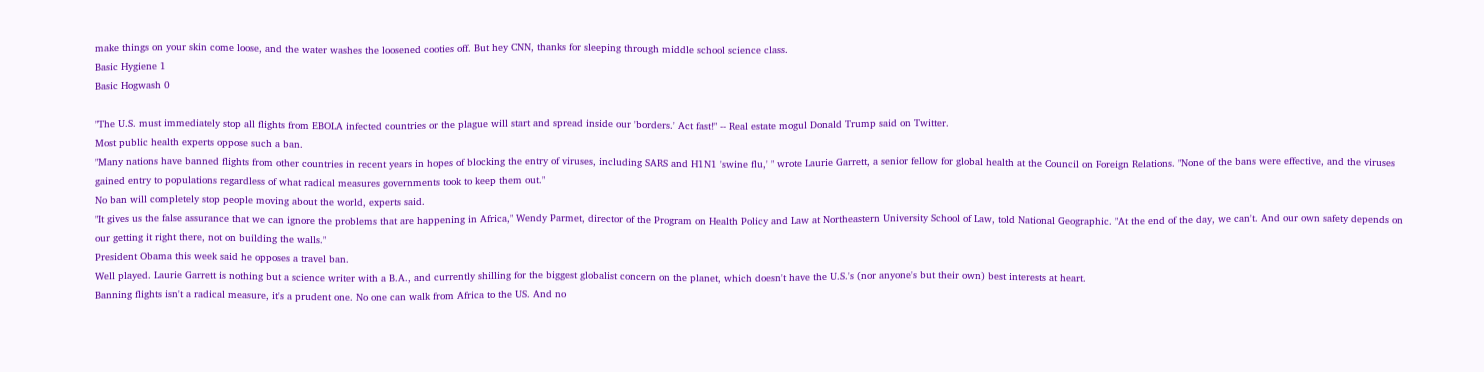make things on your skin come loose, and the water washes the loosened cooties off. But hey CNN, thanks for sleeping through middle school science class.
Basic Hygiene 1
Basic Hogwash 0

"The U.S. must immediately stop all flights from EBOLA infected countries or the plague will start and spread inside our 'borders.' Act fast!" -- Real estate mogul Donald Trump said on Twitter.
Most public health experts oppose such a ban.
"Many nations have banned flights from other countries in recent years in hopes of blocking the entry of viruses, including SARS and H1N1 'swine flu,' " wrote Laurie Garrett, a senior fellow for global health at the Council on Foreign Relations. "None of the bans were effective, and the viruses gained entry to populations regardless of what radical measures governments took to keep them out."
No ban will completely stop people moving about the world, experts said.
"It gives us the false assurance that we can ignore the problems that are happening in Africa," Wendy Parmet, director of the Program on Health Policy and Law at Northeastern University School of Law, told National Geographic. "At the end of the day, we can't. And our own safety depends on our getting it right there, not on building the walls."
President Obama this week said he opposes a travel ban.
Well played. Laurie Garrett is nothing but a science writer with a B.A., and currently shilling for the biggest globalist concern on the planet, which doesn't have the U.S.'s (nor anyone's but their own) best interests at heart.
Banning flights isn't a radical measure, it's a prudent one. No one can walk from Africa to the US. And no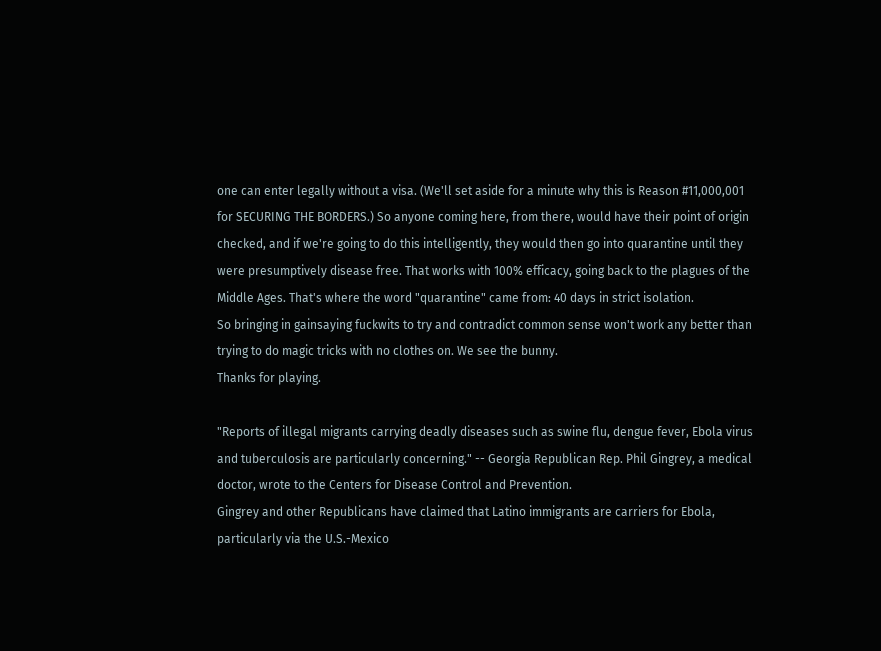one can enter legally without a visa. (We'll set aside for a minute why this is Reason #11,000,001 for SECURING THE BORDERS.) So anyone coming here, from there, would have their point of origin checked, and if we're going to do this intelligently, they would then go into quarantine until they were presumptively disease free. That works with 100% efficacy, going back to the plagues of the Middle Ages. That's where the word "quarantine" came from: 40 days in strict isolation.
So bringing in gainsaying fuckwits to try and contradict common sense won't work any better than trying to do magic tricks with no clothes on. We see the bunny.
Thanks for playing.

"Reports of illegal migrants carrying deadly diseases such as swine flu, dengue fever, Ebola virus and tuberculosis are particularly concerning." -- Georgia Republican Rep. Phil Gingrey, a medical doctor, wrote to the Centers for Disease Control and Prevention.
Gingrey and other Republicans have claimed that Latino immigrants are carriers for Ebola, particularly via the U.S.-Mexico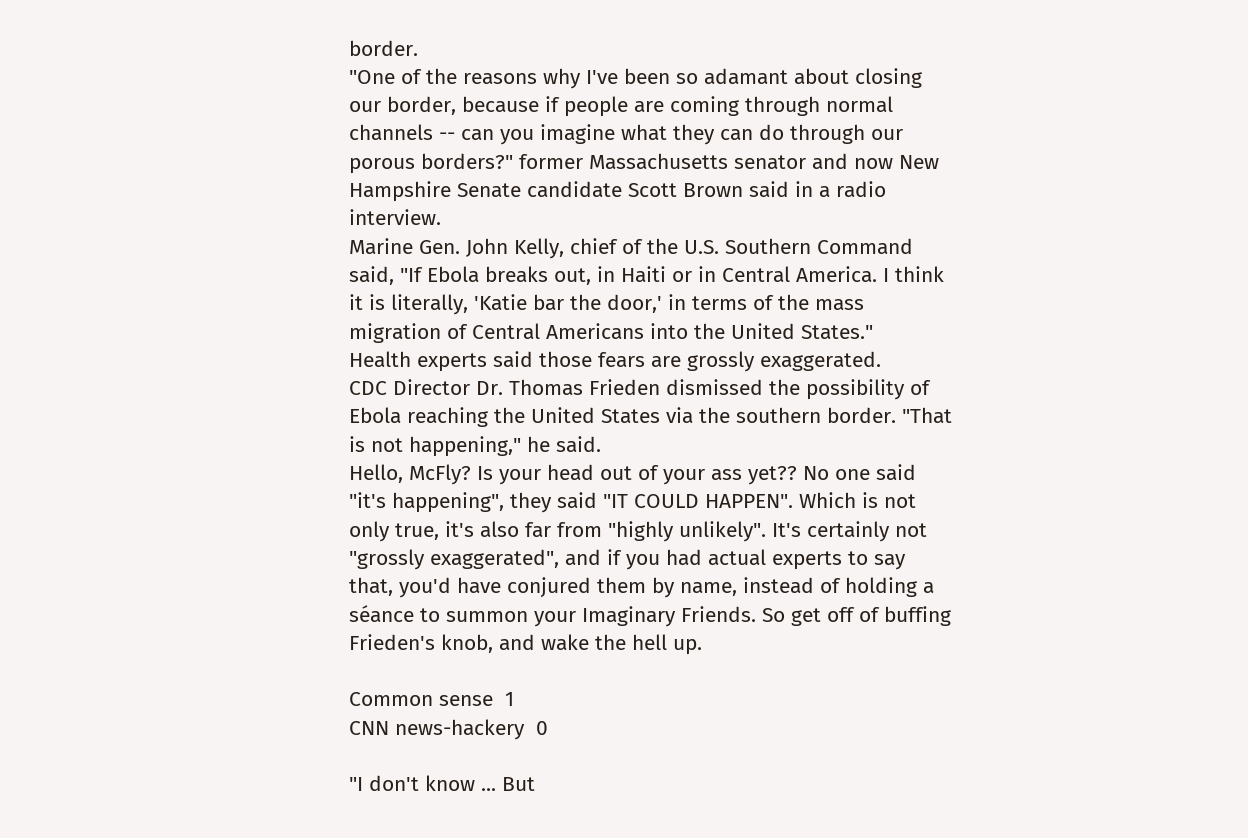border.
"One of the reasons why I've been so adamant about closing our border, because if people are coming through normal channels -- can you imagine what they can do through our porous borders?" former Massachusetts senator and now New Hampshire Senate candidate Scott Brown said in a radio interview.
Marine Gen. John Kelly, chief of the U.S. Southern Command said, "If Ebola breaks out, in Haiti or in Central America. I think it is literally, 'Katie bar the door,' in terms of the mass migration of Central Americans into the United States."
Health experts said those fears are grossly exaggerated.
CDC Director Dr. Thomas Frieden dismissed the possibility of Ebola reaching the United States via the southern border. "That is not happening," he said.
Hello, McFly? Is your head out of your ass yet?? No one said "it's happening", they said "IT COULD HAPPEN". Which is not only true, it's also far from "highly unlikely". It's certainly not "grossly exaggerated", and if you had actual experts to say that, you'd have conjured them by name, instead of holding a séance to summon your Imaginary Friends. So get off of buffing Frieden's knob, and wake the hell up.

Common sense  1
CNN news-hackery  0

"I don't know ... But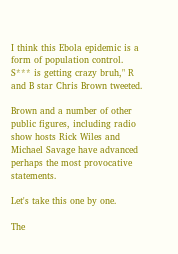I think this Ebola epidemic is a form of population control. S*** is getting crazy bruh," R and B star Chris Brown tweeted.

Brown and a number of other public figures, including radio show hosts Rick Wiles and Michael Savage have advanced perhaps the most provocative statements.

Let's take this one by one.

The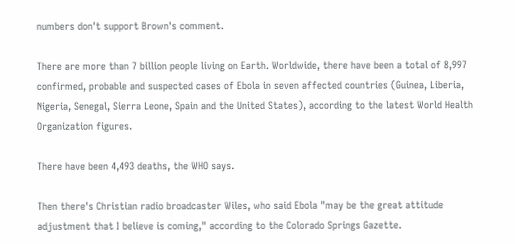numbers don't support Brown's comment.

There are more than 7 billion people living on Earth. Worldwide, there have been a total of 8,997 confirmed, probable and suspected cases of Ebola in seven affected countries (Guinea, Liberia, Nigeria, Senegal, Sierra Leone, Spain and the United States), according to the latest World Health Organization figures.

There have been 4,493 deaths, the WHO says.

Then there's Christian radio broadcaster Wiles, who said Ebola "may be the great attitude adjustment that I believe is coming," according to the Colorado Springs Gazette.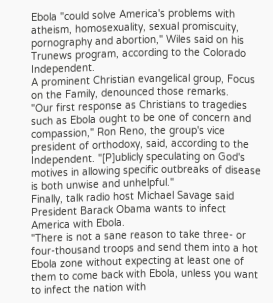Ebola "could solve America's problems with atheism, homosexuality, sexual promiscuity, pornography and abortion," Wiles said on his Trunews program, according to the Colorado Independent.
A prominent Christian evangelical group, Focus on the Family, denounced those remarks.
"Our first response as Christians to tragedies such as Ebola ought to be one of concern and compassion," Ron Reno, the group's vice president of orthodoxy, said, according to the Independent. "[P]ublicly speculating on God's motives in allowing specific outbreaks of disease is both unwise and unhelpful."
Finally, talk radio host Michael Savage said President Barack Obama wants to infect America with Ebola.
"There is not a sane reason to take three- or four-thousand troops and send them into a hot Ebola zone without expecting at least one of them to come back with Ebola, unless you want to infect the nation with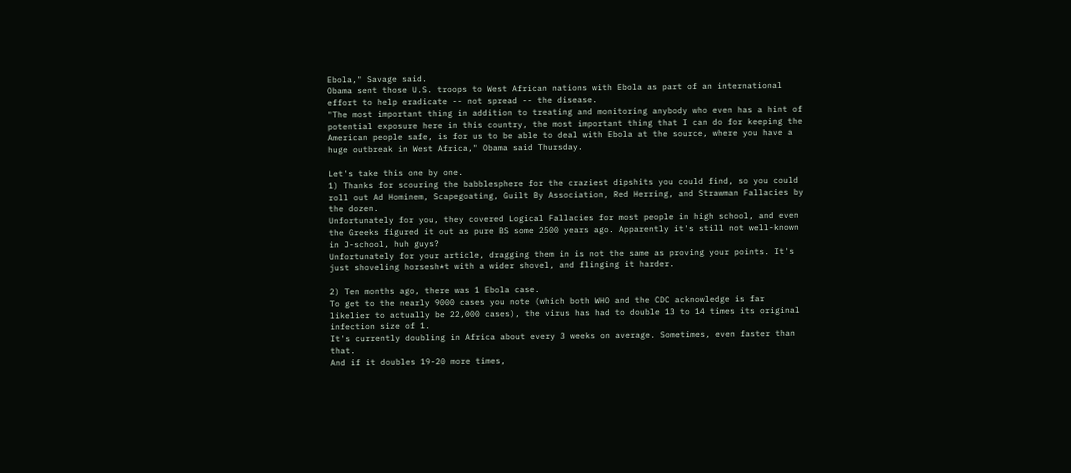Ebola," Savage said.
Obama sent those U.S. troops to West African nations with Ebola as part of an international effort to help eradicate -- not spread -- the disease.
"The most important thing in addition to treating and monitoring anybody who even has a hint of potential exposure here in this country, the most important thing that I can do for keeping the American people safe, is for us to be able to deal with Ebola at the source, where you have a huge outbreak in West Africa," Obama said Thursday.

Let's take this one by one.
1) Thanks for scouring the babblesphere for the craziest dipshits you could find, so you could roll out Ad Hominem, Scapegoating, Guilt By Association, Red Herring, and Strawman Fallacies by the dozen.
Unfortunately for you, they covered Logical Fallacies for most people in high school, and even the Greeks figured it out as pure BS some 2500 years ago. Apparently it's still not well-known in J-school, huh guys?
Unfortunately for your article, dragging them in is not the same as proving your points. It's just shoveling horsesh*t with a wider shovel, and flinging it harder.

2) Ten months ago, there was 1 Ebola case.
To get to the nearly 9000 cases you note (which both WHO and the CDC acknowledge is far likelier to actually be 22,000 cases), the virus has had to double 13 to 14 times its original infection size of 1.
It's currently doubling in Africa about every 3 weeks on average. Sometimes, even faster than that.
And if it doubles 19-20 more times,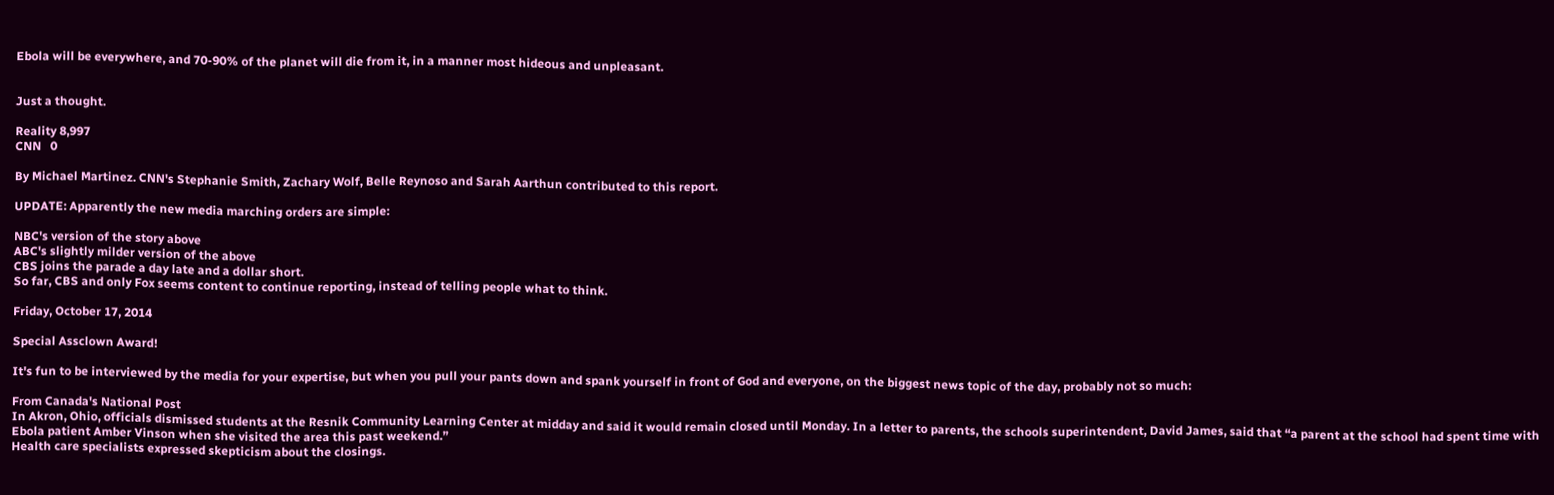Ebola will be everywhere, and 70-90% of the planet will die from it, in a manner most hideous and unpleasant.


Just a thought.

Reality 8,997
CNN   0

By Michael Martinez. CNN's Stephanie Smith, Zachary Wolf, Belle Reynoso and Sarah Aarthun contributed to this report.

UPDATE: Apparently the new media marching orders are simple:

NBC's version of the story above
ABC's slightly milder version of the above
CBS joins the parade a day late and a dollar short.
So far, CBS and only Fox seems content to continue reporting, instead of telling people what to think.

Friday, October 17, 2014

Special Assclown Award!

It's fun to be interviewed by the media for your expertise, but when you pull your pants down and spank yourself in front of God and everyone, on the biggest news topic of the day, probably not so much:

From Canada's National Post
In Akron, Ohio, officials dismissed students at the Resnik Community Learning Center at midday and said it would remain closed until Monday. In a letter to parents, the schools superintendent, David James, said that “a parent at the school had spent time with Ebola patient Amber Vinson when she visited the area this past weekend.”
Health care specialists expressed skepticism about the closings.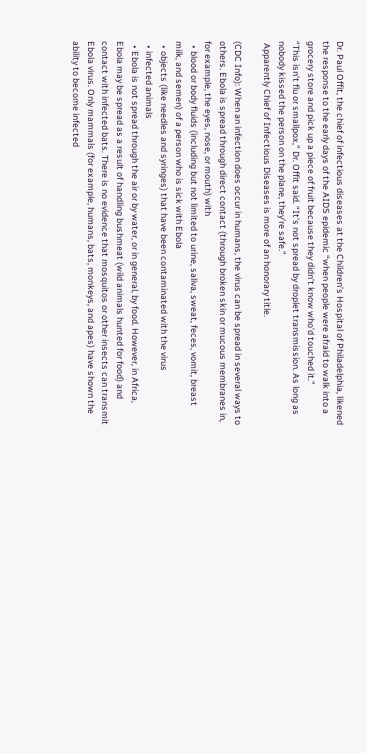Dr. Paul Offit, the chief of infectious diseases at the Children’s Hospital of Philadelphia, likened the response to the early days of the AIDS epidemic “when people were afraid to walk into a grocery store and pick up a piece of fruit because they didn’t know who’d touched it.”
“This isn’t flu or smallpox,” Dr. Offit said. “It's not spread by droplet transmission. As long as nobody kissed the person on the plane, they’re safe.”
 Apparently Chief of Infectious Diseases is more of an honorary title.

(CDC Info): When an infection does occur in humans, the virus can be spread in several ways to others. Ebola is spread through direct contact (through broken skin or mucous membranes in, for example, the eyes, nose, or mouth) with
  • blood or body fluids (including but not limited to urine, saliva, sweat, feces, vomit, breast milk, and semen) of a person who is sick with Ebola
  • objects (like needles and syringes) that have been contaminated with the virus
  • infected animals
  • Ebola is not spread through the air or by water, or in general, by food. However, in Africa, Ebola may be spread as a result of handling bushmeat (wild animals hunted for food) and contact with infected bats. There is no evidence that mosquitos or other insects can transmit Ebola virus. Only mammals (for example, humans, bats, monkeys, and apes) have shown the ability to become infected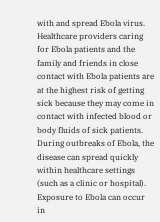with and spread Ebola virus.
Healthcare providers caring for Ebola patients and the family and friends in close contact with Ebola patients are at the highest risk of getting sick because they may come in contact with infected blood or body fluids of sick patients.
During outbreaks of Ebola, the disease can spread quickly within healthcare settings (such as a clinic or hospital). Exposure to Ebola can occur in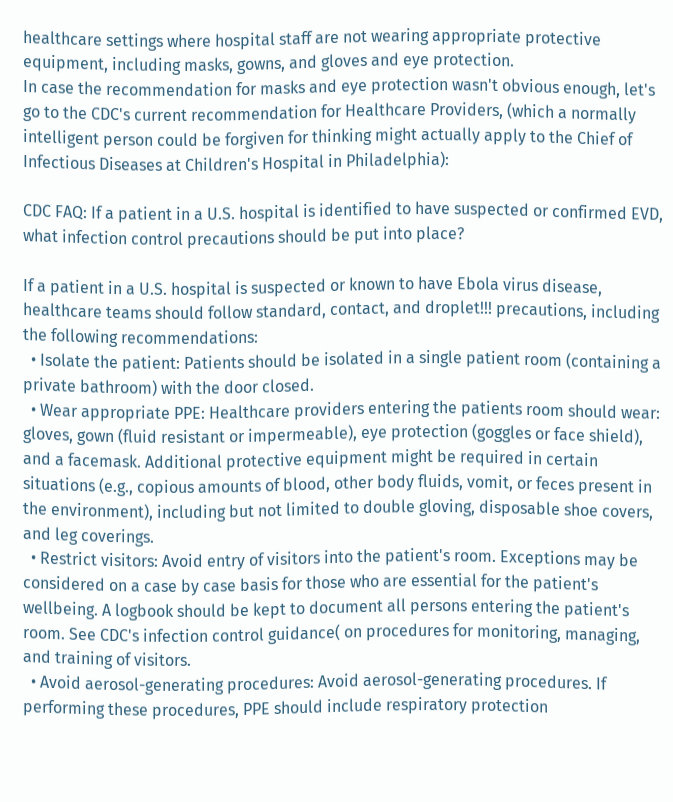healthcare settings where hospital staff are not wearing appropriate protective equipment, including masks, gowns, and gloves and eye protection.
In case the recommendation for masks and eye protection wasn't obvious enough, let's go to the CDC's current recommendation for Healthcare Providers, (which a normally intelligent person could be forgiven for thinking might actually apply to the Chief of Infectious Diseases at Children's Hospital in Philadelphia):

CDC FAQ: If a patient in a U.S. hospital is identified to have suspected or confirmed EVD, what infection control precautions should be put into place?

If a patient in a U.S. hospital is suspected or known to have Ebola virus disease, healthcare teams should follow standard, contact, and droplet!!! precautions, including the following recommendations:
  • Isolate the patient: Patients should be isolated in a single patient room (containing a private bathroom) with the door closed.
  • Wear appropriate PPE: Healthcare providers entering the patients room should wear: gloves, gown (fluid resistant or impermeable), eye protection (goggles or face shield), and a facemask. Additional protective equipment might be required in certain situations (e.g., copious amounts of blood, other body fluids, vomit, or feces present in the environment), including but not limited to double gloving, disposable shoe covers, and leg coverings.
  • Restrict visitors: Avoid entry of visitors into the patient's room. Exceptions may be considered on a case by case basis for those who are essential for the patient's wellbeing. A logbook should be kept to document all persons entering the patient's room. See CDC's infection control guidance( on procedures for monitoring, managing, and training of visitors.
  • Avoid aerosol-generating procedures: Avoid aerosol-generating procedures. If performing these procedures, PPE should include respiratory protection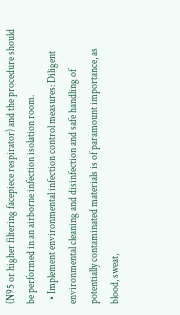(N95 or higher filtering facepiece respirator) and the procedure should be performed in an airborne infection isolation room.
  • Implement environmental infection control measures: Diligent environmental cleaning and disinfection and safe handling of potentially contaminated materials is of paramount importance, as blood, sweat,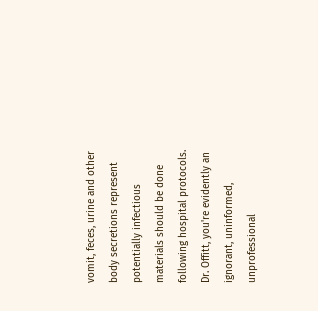vomit, feces, urine and other body secretions represent potentially infectious materials should be done following hospital protocols.
Dr. Offitt, you're evidently an ignorant, uninformed, unprofessional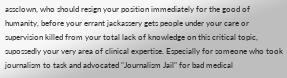assclown, who should resign your position immediately for the good of humanity, before your errant jackassery gets people under your care or supervision killed from your total lack of knowledge on this critical topic, supossedly your very area of clinical expertise. Especially for someone who took journalism to task and advocated "Journalism Jail" for bad medical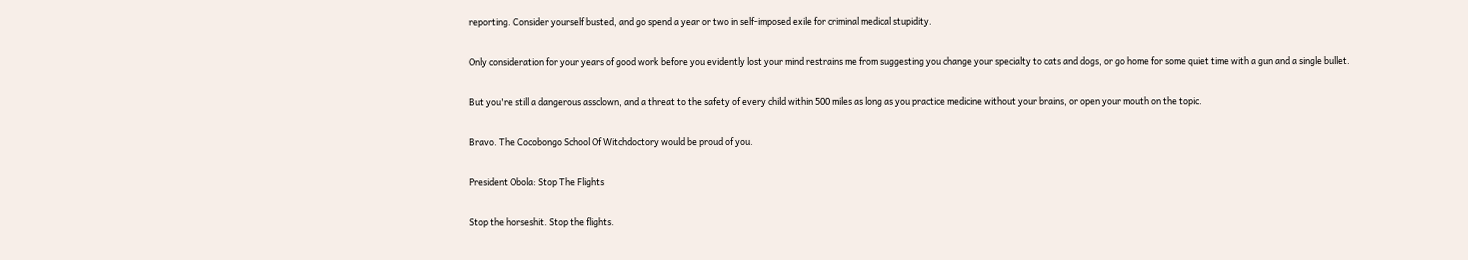reporting. Consider yourself busted, and go spend a year or two in self-imposed exile for criminal medical stupidity.

Only consideration for your years of good work before you evidently lost your mind restrains me from suggesting you change your specialty to cats and dogs, or go home for some quiet time with a gun and a single bullet.

But you're still a dangerous assclown, and a threat to the safety of every child within 500 miles as long as you practice medicine without your brains, or open your mouth on the topic.

Bravo. The Cocobongo School Of Witchdoctory would be proud of you.

President Obola: Stop The Flights

Stop the horseshit. Stop the flights.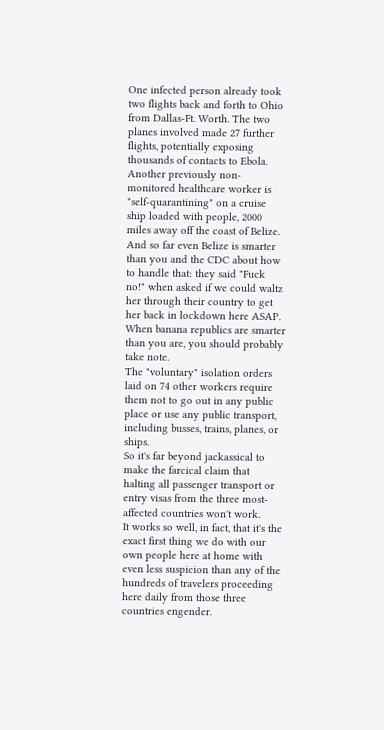One infected person already took two flights back and forth to Ohio from Dallas-Ft. Worth. The two planes involved made 27 further flights, potentially exposing thousands of contacts to Ebola.
Another previously non-monitored healthcare worker is "self-quarantining" on a cruise ship loaded with people, 2000 miles away off the coast of Belize. And so far even Belize is smarter than you and the CDC about how to handle that: they said "Fuck no!" when asked if we could waltz her through their country to get her back in lockdown here ASAP. When banana republics are smarter than you are, you should probably take note.
The "voluntary" isolation orders laid on 74 other workers require them not to go out in any public place or use any public transport, including busses, trains, planes, or ships.
So it's far beyond jackassical to make the farcical claim that halting all passenger transport or entry visas from the three most-affected countries won't work.
It works so well, in fact, that it's the exact first thing we do with our own people here at home with even less suspicion than any of the hundreds of travelers proceeding here daily from those three countries engender.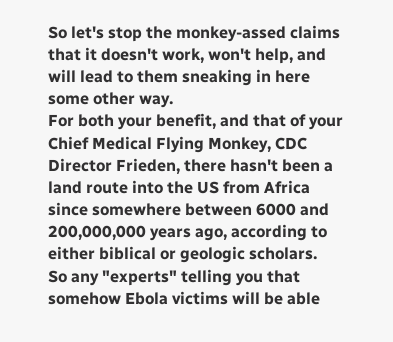So let's stop the monkey-assed claims that it doesn't work, won't help, and will lead to them sneaking in here some other way.
For both your benefit, and that of your Chief Medical Flying Monkey, CDC Director Frieden, there hasn't been a land route into the US from Africa since somewhere between 6000 and 200,000,000 years ago, according to either biblical or geologic scholars.
So any "experts" telling you that somehow Ebola victims will be able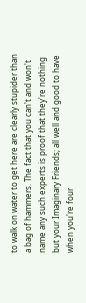to walk on water to get here are clearly stupider than a bag of hammers. The fact that you can't and won't name any such experts is proof that they're nothing but your Imaginary Friends; all well and good to have when you're four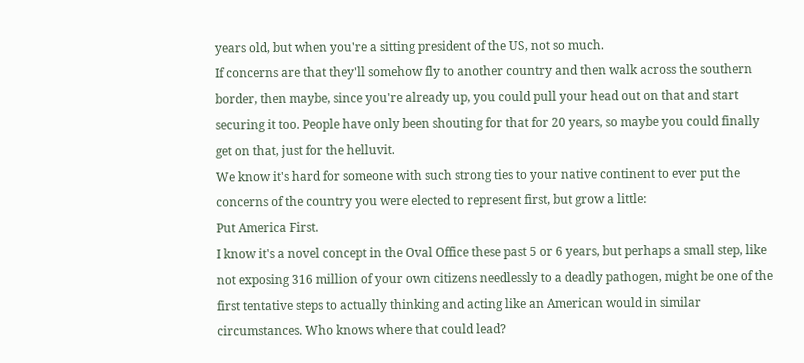years old, but when you're a sitting president of the US, not so much.
If concerns are that they'll somehow fly to another country and then walk across the southern border, then maybe, since you're already up, you could pull your head out on that and start securing it too. People have only been shouting for that for 20 years, so maybe you could finally get on that, just for the helluvit.
We know it's hard for someone with such strong ties to your native continent to ever put the concerns of the country you were elected to represent first, but grow a little:
Put America First.
I know it's a novel concept in the Oval Office these past 5 or 6 years, but perhaps a small step, like not exposing 316 million of your own citizens needlessly to a deadly pathogen, might be one of the first tentative steps to actually thinking and acting like an American would in similar circumstances. Who knows where that could lead?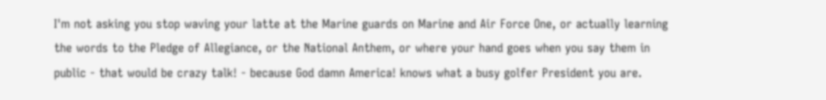I'm not asking you stop waving your latte at the Marine guards on Marine and Air Force One, or actually learning the words to the Pledge of Allegiance, or the National Anthem, or where your hand goes when you say them in public - that would be crazy talk! - because God damn America! knows what a busy golfer President you are.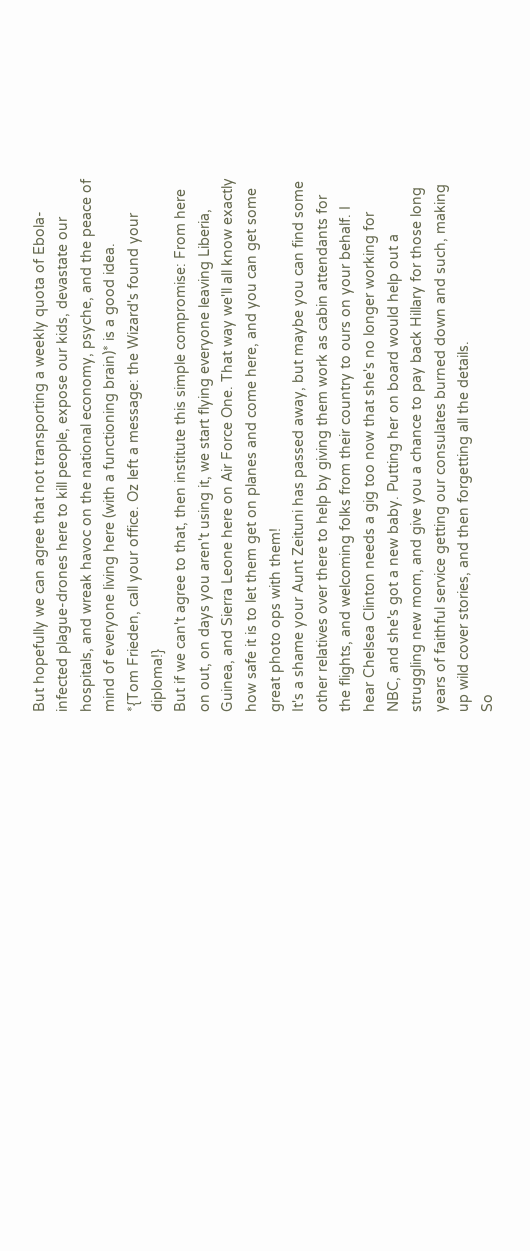But hopefully we can agree that not transporting a weekly quota of Ebola-infected plague-drones here to kill people, expose our kids, devastate our hospitals, and wreak havoc on the national economy, psyche, and the peace of mind of everyone living here (with a functioning brain)* is a good idea.
*{Tom Frieden, call your office. Oz left a message: the Wizard's found your diploma!}
But if we can't agree to that, then institute this simple compromise: From here on out, on days you aren't using it, we start flying everyone leaving Liberia, Guinea, and Sierra Leone here on Air Force One. That way we'll all know exactly how safe it is to let them get on planes and come here, and you can get some great photo ops with them!
It's a shame your Aunt Zeituni has passed away, but maybe you can find some other relatives over there to help by giving them work as cabin attendants for the flights, and welcoming folks from their country to ours on your behalf. I hear Chelsea Clinton needs a gig too now that she's no longer working for NBC, and she's got a new baby. Putting her on board would help out a struggling new mom, and give you a chance to pay back Hillary for those long years of faithful service getting our consulates burned down and such, making up wild cover stories, and then forgetting all the details.
So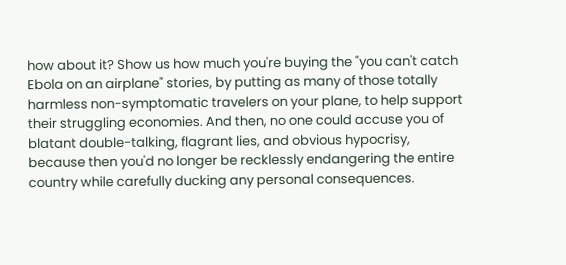how about it? Show us how much you're buying the "you can't catch Ebola on an airplane" stories, by putting as many of those totally harmless non-symptomatic travelers on your plane, to help support their struggling economies. And then, no one could accuse you of blatant double-talking, flagrant lies, and obvious hypocrisy, because then you'd no longer be recklessly endangering the entire country while carefully ducking any personal consequences.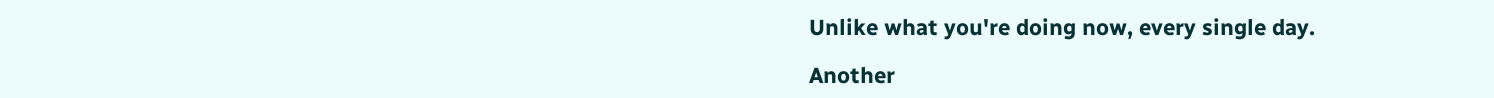Unlike what you're doing now, every single day.

Another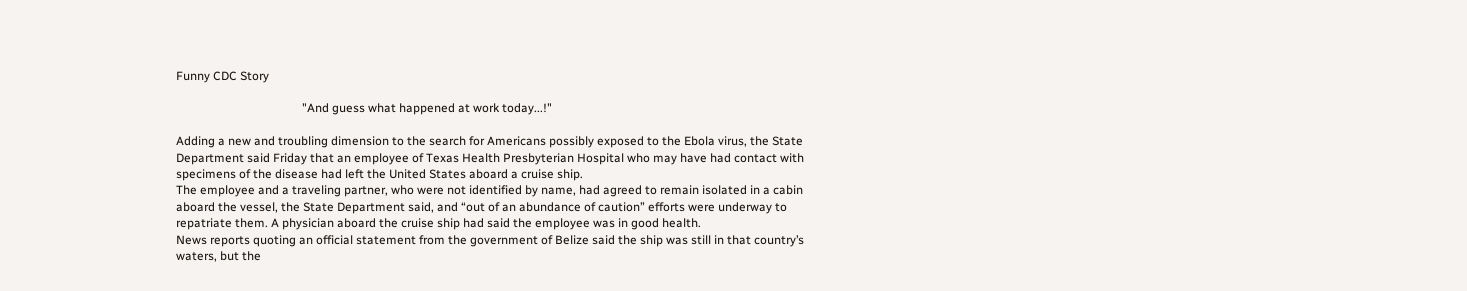Funny CDC Story

                                          "And guess what happened at work today...!"

Adding a new and troubling dimension to the search for Americans possibly exposed to the Ebola virus, the State Department said Friday that an employee of Texas Health Presbyterian Hospital who may have had contact with specimens of the disease had left the United States aboard a cruise ship.
The employee and a traveling partner, who were not identified by name, had agreed to remain isolated in a cabin aboard the vessel, the State Department said, and “out of an abundance of caution” efforts were underway to repatriate them. A physician aboard the cruise ship had said the employee was in good health.
News reports quoting an official statement from the government of Belize said the ship was still in that country’s waters, but the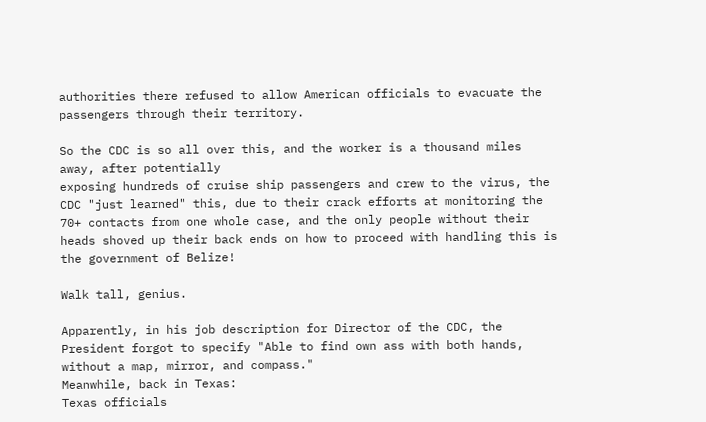authorities there refused to allow American officials to evacuate the passengers through their territory.

So the CDC is so all over this, and the worker is a thousand miles away, after potentially
exposing hundreds of cruise ship passengers and crew to the virus, the CDC "just learned" this, due to their crack efforts at monitoring the 70+ contacts from one whole case, and the only people without their heads shoved up their back ends on how to proceed with handling this is the government of Belize!

Walk tall, genius.

Apparently, in his job description for Director of the CDC, the President forgot to specify "Able to find own ass with both hands, without a map, mirror, and compass."
Meanwhile, back in Texas:
Texas officials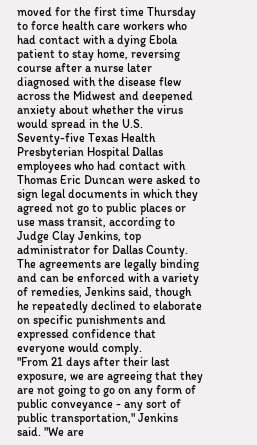moved for the first time Thursday to force health care workers who had contact with a dying Ebola patient to stay home, reversing course after a nurse later diagnosed with the disease flew across the Midwest and deepened anxiety about whether the virus would spread in the U.S.
Seventy-five Texas Health Presbyterian Hospital Dallas employees who had contact with Thomas Eric Duncan were asked to sign legal documents in which they agreed not go to public places or use mass transit, according to Judge Clay Jenkins, top administrator for Dallas County.
The agreements are legally binding and can be enforced with a variety of remedies, Jenkins said, though he repeatedly declined to elaborate on specific punishments and expressed confidence that everyone would comply.
"From 21 days after their last exposure, we are agreeing that they are not going to go on any form of public conveyance - any sort of public transportation," Jenkins said. "We are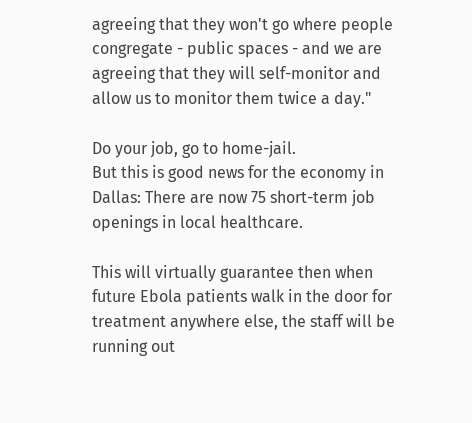agreeing that they won't go where people congregate - public spaces - and we are agreeing that they will self-monitor and allow us to monitor them twice a day."

Do your job, go to home-jail.
But this is good news for the economy in Dallas: There are now 75 short-term job openings in local healthcare.

This will virtually guarantee then when future Ebola patients walk in the door for treatment anywhere else, the staff will be running out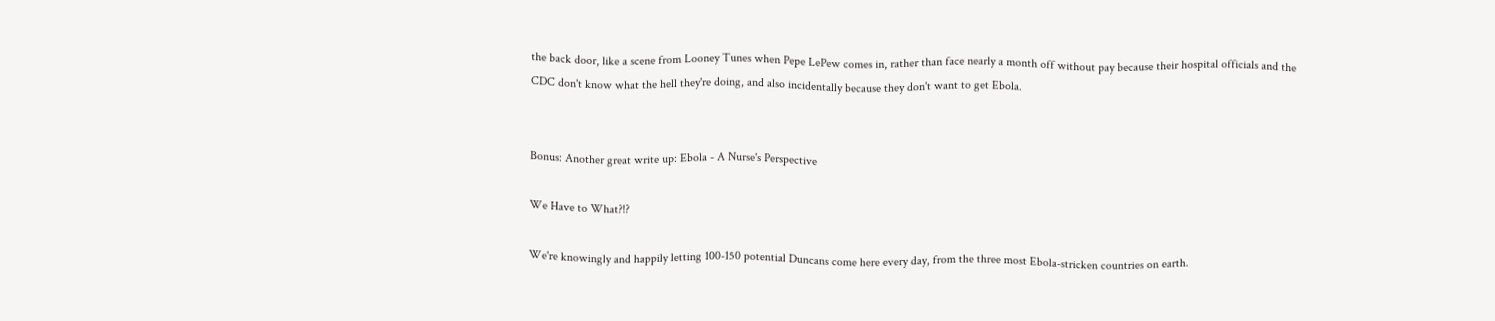the back door, like a scene from Looney Tunes when Pepe LePew comes in, rather than face nearly a month off without pay because their hospital officials and the CDC don't know what the hell they're doing, and also incidentally because they don't want to get Ebola.


Bonus: Another great write up: Ebola - A Nurse's Perspective

We Have to What?!?

We're knowingly and happily letting 100-150 potential Duncans come here every day, from the three most Ebola-stricken countries on earth.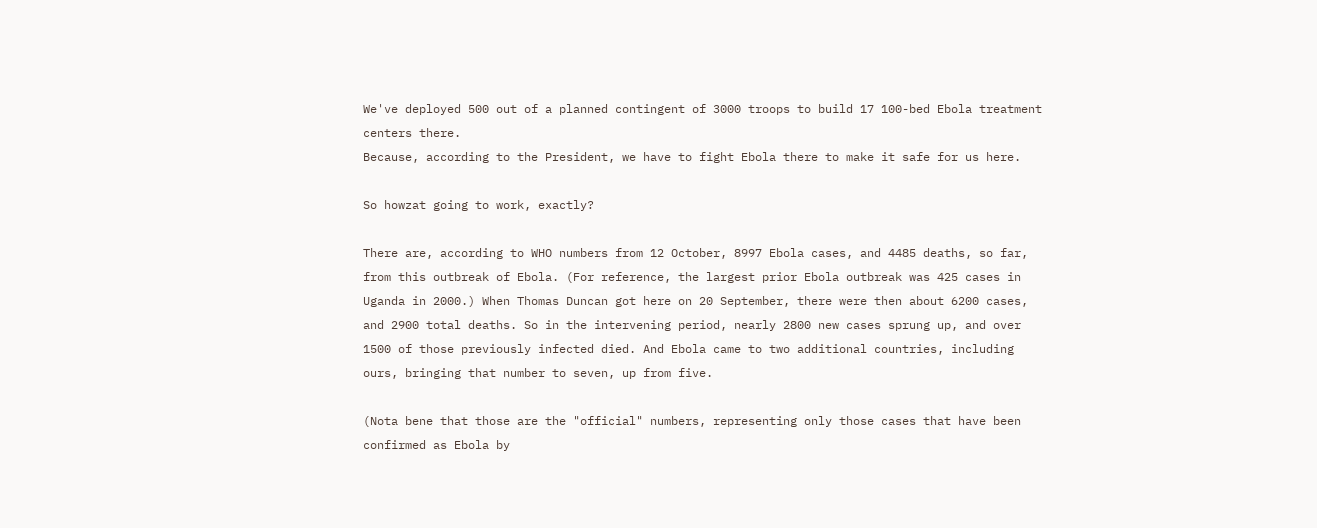We've deployed 500 out of a planned contingent of 3000 troops to build 17 100-bed Ebola treatment centers there.
Because, according to the President, we have to fight Ebola there to make it safe for us here.

So howzat going to work, exactly?

There are, according to WHO numbers from 12 October, 8997 Ebola cases, and 4485 deaths, so far, from this outbreak of Ebola. (For reference, the largest prior Ebola outbreak was 425 cases in Uganda in 2000.) When Thomas Duncan got here on 20 September, there were then about 6200 cases, and 2900 total deaths. So in the intervening period, nearly 2800 new cases sprung up, and over 1500 of those previously infected died. And Ebola came to two additional countries, including ours, bringing that number to seven, up from five.

(Nota bene that those are the "official" numbers, representing only those cases that have been confirmed as Ebola by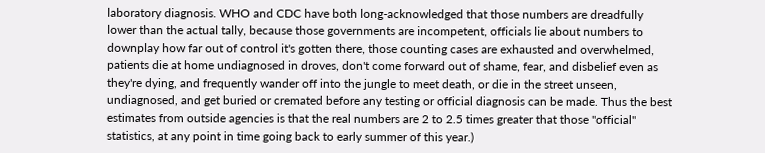laboratory diagnosis. WHO and CDC have both long-acknowledged that those numbers are dreadfully lower than the actual tally, because those governments are incompetent, officials lie about numbers to downplay how far out of control it's gotten there, those counting cases are exhausted and overwhelmed, patients die at home undiagnosed in droves, don't come forward out of shame, fear, and disbelief even as they're dying, and frequently wander off into the jungle to meet death, or die in the street unseen, undiagnosed, and get buried or cremated before any testing or official diagnosis can be made. Thus the best estimates from outside agencies is that the real numbers are 2 to 2.5 times greater that those "official" statistics, at any point in time going back to early summer of this year.)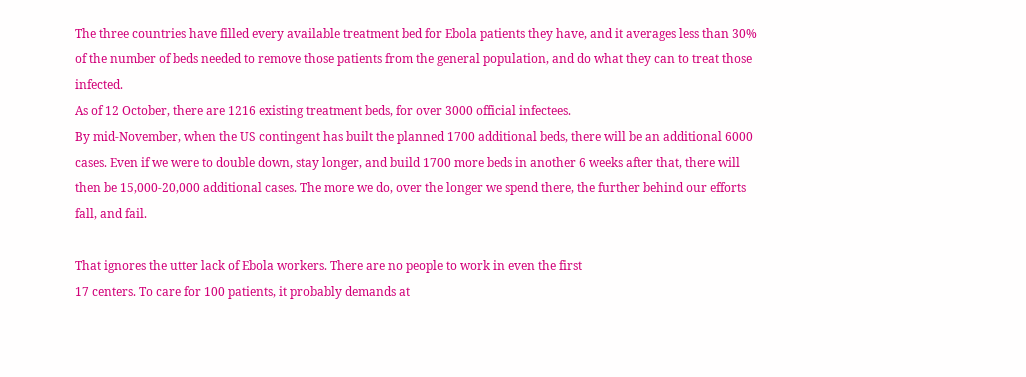The three countries have filled every available treatment bed for Ebola patients they have, and it averages less than 30% of the number of beds needed to remove those patients from the general population, and do what they can to treat those infected.
As of 12 October, there are 1216 existing treatment beds, for over 3000 official infectees.
By mid-November, when the US contingent has built the planned 1700 additional beds, there will be an additional 6000 cases. Even if we were to double down, stay longer, and build 1700 more beds in another 6 weeks after that, there will then be 15,000-20,000 additional cases. The more we do, over the longer we spend there, the further behind our efforts fall, and fail.

That ignores the utter lack of Ebola workers. There are no people to work in even the first
17 centers. To care for 100 patients, it probably demands at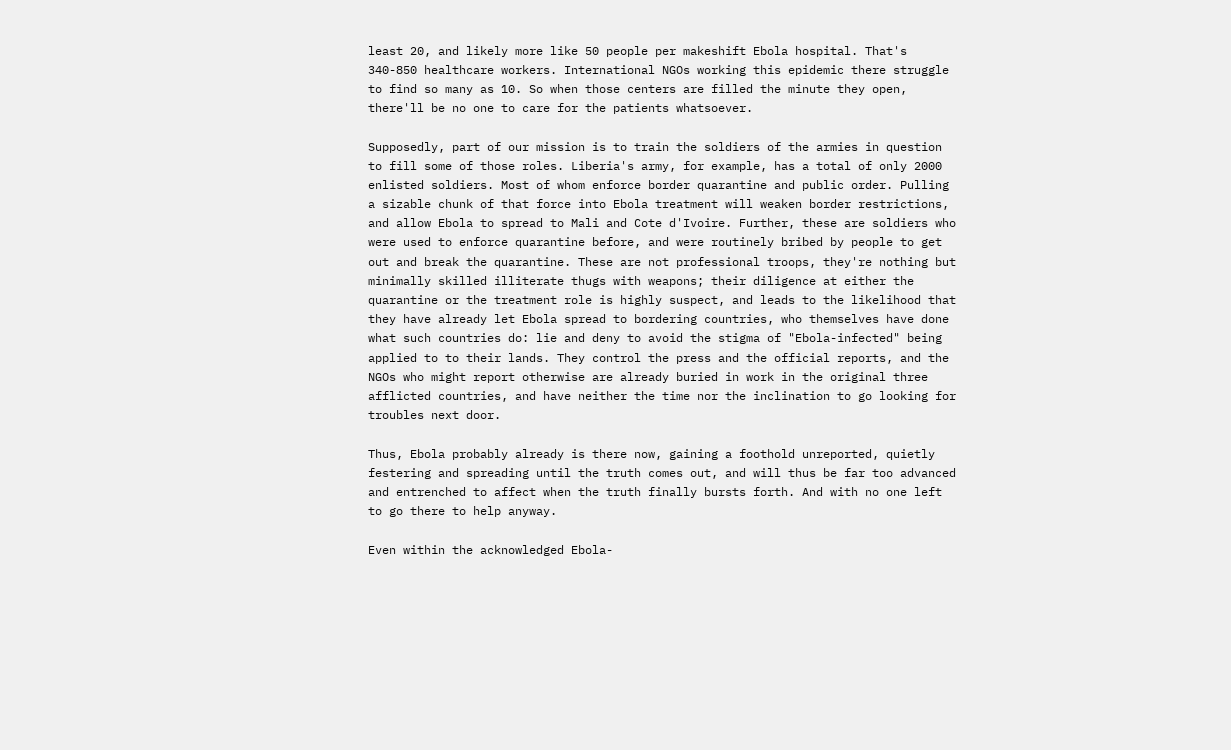least 20, and likely more like 50 people per makeshift Ebola hospital. That's 340-850 healthcare workers. International NGOs working this epidemic there struggle to find so many as 10. So when those centers are filled the minute they open, there'll be no one to care for the patients whatsoever.

Supposedly, part of our mission is to train the soldiers of the armies in question to fill some of those roles. Liberia's army, for example, has a total of only 2000 enlisted soldiers. Most of whom enforce border quarantine and public order. Pulling a sizable chunk of that force into Ebola treatment will weaken border restrictions, and allow Ebola to spread to Mali and Cote d'Ivoire. Further, these are soldiers who were used to enforce quarantine before, and were routinely bribed by people to get out and break the quarantine. These are not professional troops, they're nothing but minimally skilled illiterate thugs with weapons; their diligence at either the quarantine or the treatment role is highly suspect, and leads to the likelihood that they have already let Ebola spread to bordering countries, who themselves have done what such countries do: lie and deny to avoid the stigma of "Ebola-infected" being applied to to their lands. They control the press and the official reports, and the NGOs who might report otherwise are already buried in work in the original three afflicted countries, and have neither the time nor the inclination to go looking for troubles next door.

Thus, Ebola probably already is there now, gaining a foothold unreported, quietly festering and spreading until the truth comes out, and will thus be far too advanced and entrenched to affect when the truth finally bursts forth. And with no one left to go there to help anyway.

Even within the acknowledged Ebola-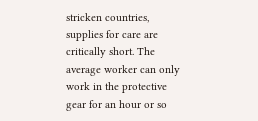stricken countries, supplies for care are critically short. The average worker can only work in the protective gear for an hour or so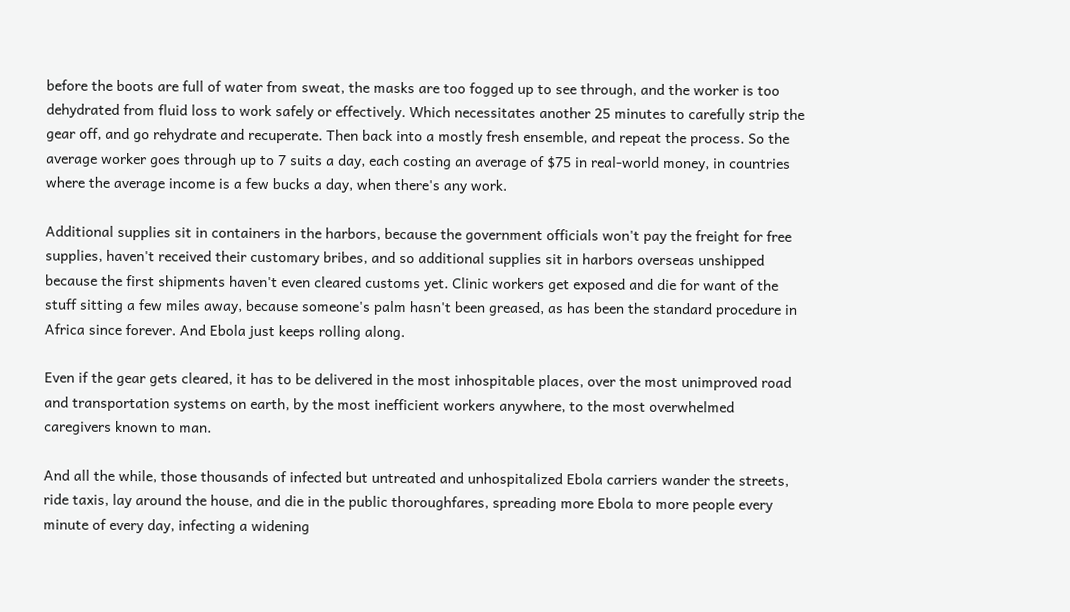before the boots are full of water from sweat, the masks are too fogged up to see through, and the worker is too dehydrated from fluid loss to work safely or effectively. Which necessitates another 25 minutes to carefully strip the gear off, and go rehydrate and recuperate. Then back into a mostly fresh ensemble, and repeat the process. So the average worker goes through up to 7 suits a day, each costing an average of $75 in real-world money, in countries where the average income is a few bucks a day, when there's any work.

Additional supplies sit in containers in the harbors, because the government officials won't pay the freight for free supplies, haven't received their customary bribes, and so additional supplies sit in harbors overseas unshipped because the first shipments haven't even cleared customs yet. Clinic workers get exposed and die for want of the stuff sitting a few miles away, because someone's palm hasn't been greased, as has been the standard procedure in Africa since forever. And Ebola just keeps rolling along.

Even if the gear gets cleared, it has to be delivered in the most inhospitable places, over the most unimproved road and transportation systems on earth, by the most inefficient workers anywhere, to the most overwhelmed caregivers known to man.

And all the while, those thousands of infected but untreated and unhospitalized Ebola carriers wander the streets, ride taxis, lay around the house, and die in the public thoroughfares, spreading more Ebola to more people every minute of every day, infecting a widening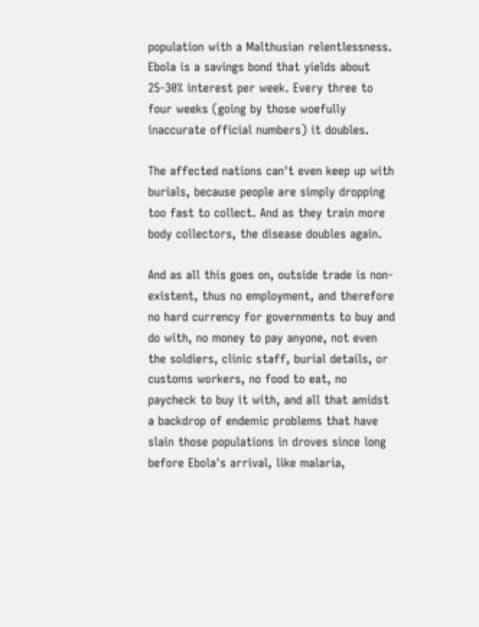population with a Malthusian relentlessness. Ebola is a savings bond that yields about 25-30% interest per week. Every three to four weeks (going by those woefully inaccurate official numbers) it doubles.

The affected nations can't even keep up with burials, because people are simply dropping too fast to collect. And as they train more body collectors, the disease doubles again.

And as all this goes on, outside trade is non-existent, thus no employment, and therefore no hard currency for governments to buy and do with, no money to pay anyone, not even the soldiers, clinic staff, burial details, or customs workers, no food to eat, no paycheck to buy it with, and all that amidst a backdrop of endemic problems that have slain those populations in droves since long before Ebola's arrival, like malaria,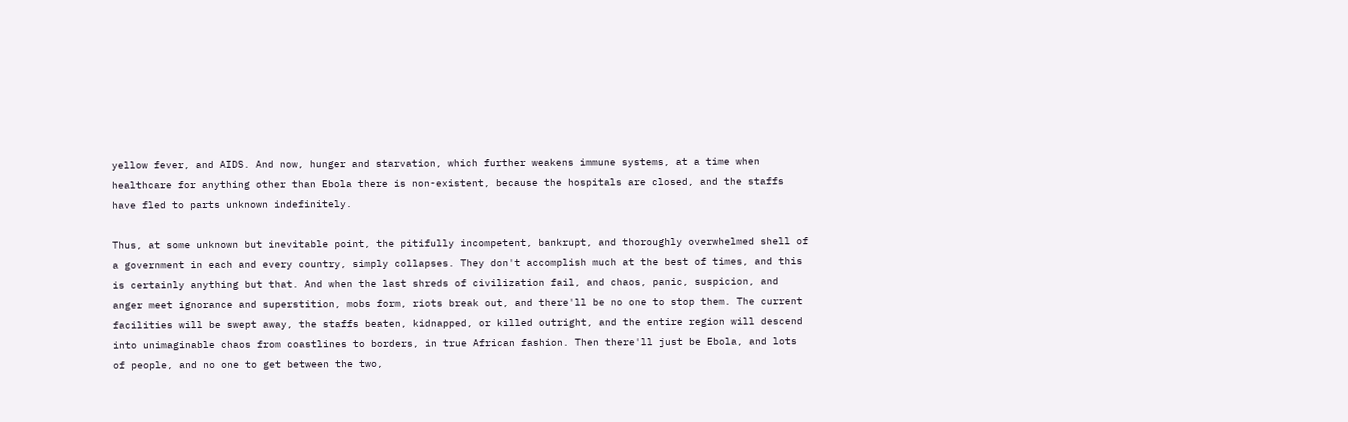yellow fever, and AIDS. And now, hunger and starvation, which further weakens immune systems, at a time when healthcare for anything other than Ebola there is non-existent, because the hospitals are closed, and the staffs have fled to parts unknown indefinitely.

Thus, at some unknown but inevitable point, the pitifully incompetent, bankrupt, and thoroughly overwhelmed shell of a government in each and every country, simply collapses. They don't accomplish much at the best of times, and this is certainly anything but that. And when the last shreds of civilization fail, and chaos, panic, suspicion, and anger meet ignorance and superstition, mobs form, riots break out, and there'll be no one to stop them. The current facilities will be swept away, the staffs beaten, kidnapped, or killed outright, and the entire region will descend into unimaginable chaos from coastlines to borders, in true African fashion. Then there'll just be Ebola, and lots of people, and no one to get between the two,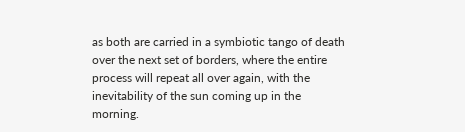as both are carried in a symbiotic tango of death over the next set of borders, where the entire process will repeat all over again, with the inevitability of the sun coming up in the morning.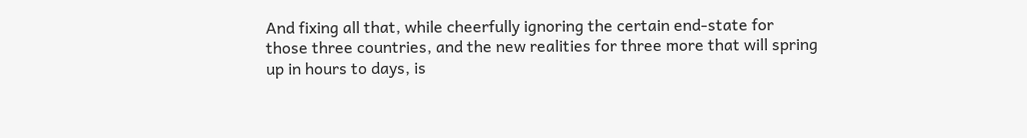And fixing all that, while cheerfully ignoring the certain end-state for those three countries, and the new realities for three more that will spring up in hours to days, is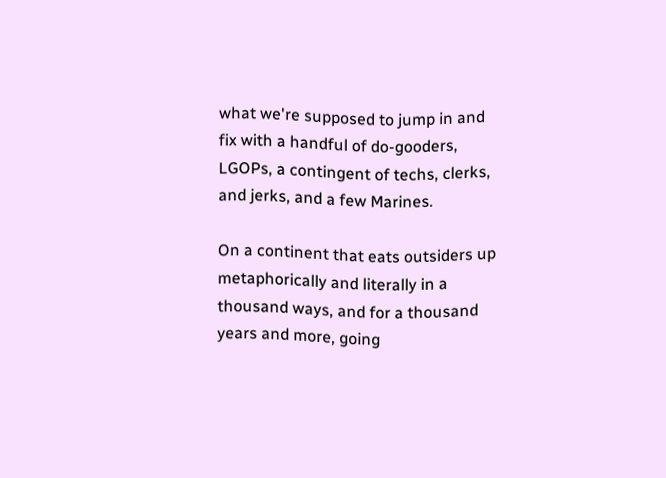what we're supposed to jump in and fix with a handful of do-gooders, LGOPs, a contingent of techs, clerks, and jerks, and a few Marines.

On a continent that eats outsiders up metaphorically and literally in a thousand ways, and for a thousand years and more, going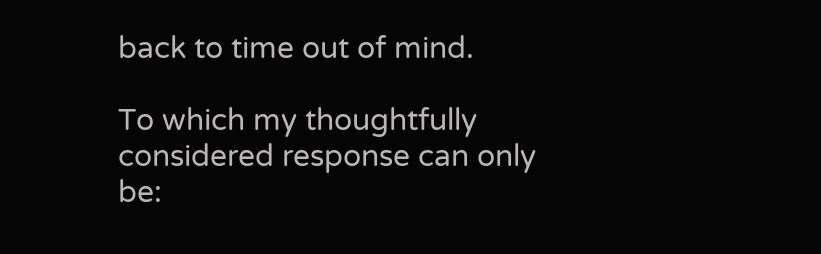back to time out of mind.

To which my thoughtfully considered response can only be: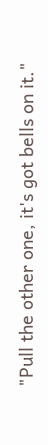"Pull the other one, it's got bells on it."